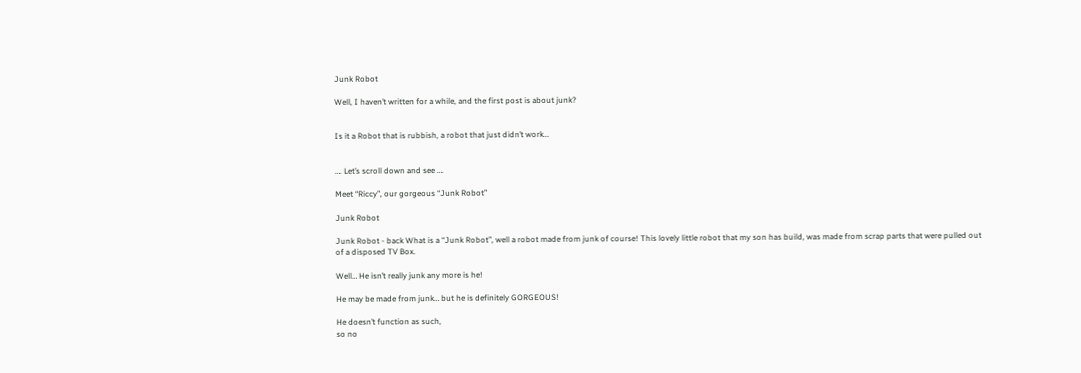Junk Robot

Well, I haven’t written for a while, and the first post is about junk?


Is it a Robot that is rubbish, a robot that just didn’t work…


…. Let’s scroll down and see ….

Meet “Riccy”, our gorgeous “Junk Robot”

Junk Robot

Junk Robot - back What is a “Junk Robot”, well a robot made from junk of course! This lovely little robot that my son has build, was made from scrap parts that were pulled out of a disposed TV Box.

Well… He isn’t really junk any more is he!

He may be made from junk… but he is definitely GORGEOUS!

He doesn’t function as such,
so no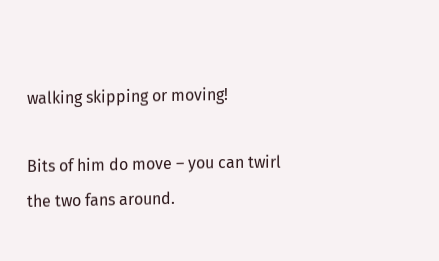walking skipping or moving!

Bits of him do move – you can twirl the two fans around.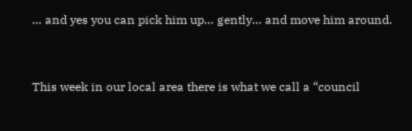… and yes you can pick him up… gently… and move him around.


This week in our local area there is what we call a “council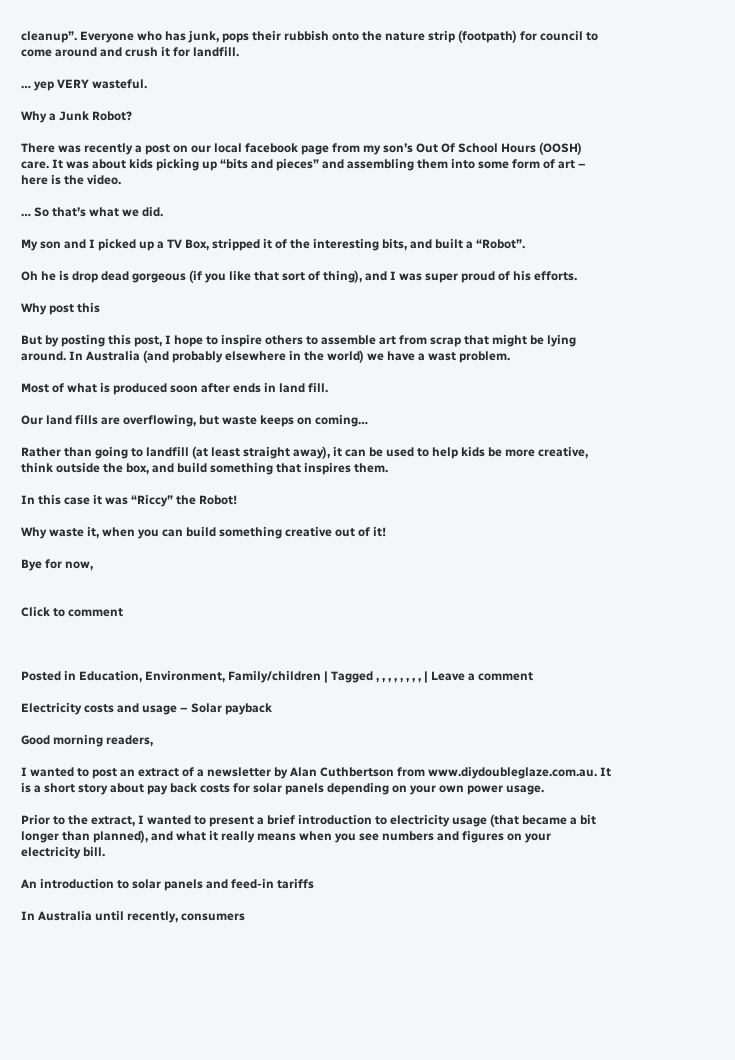cleanup”. Everyone who has junk, pops their rubbish onto the nature strip (footpath) for council to come around and crush it for landfill.

… yep VERY wasteful.

Why a Junk Robot?

There was recently a post on our local facebook page from my son’s Out Of School Hours (OOSH) care. It was about kids picking up “bits and pieces” and assembling them into some form of art – here is the video.

… So that’s what we did.

My son and I picked up a TV Box, stripped it of the interesting bits, and built a “Robot”.

Oh he is drop dead gorgeous (if you like that sort of thing), and I was super proud of his efforts.

Why post this

But by posting this post, I hope to inspire others to assemble art from scrap that might be lying around. In Australia (and probably elsewhere in the world) we have a wast problem.

Most of what is produced soon after ends in land fill.

Our land fills are overflowing, but waste keeps on coming…

Rather than going to landfill (at least straight away), it can be used to help kids be more creative, think outside the box, and build something that inspires them.

In this case it was “Riccy” the Robot!

Why waste it, when you can build something creative out of it!

Bye for now,


Click to comment



Posted in Education, Environment, Family/children | Tagged , , , , , , , , | Leave a comment

Electricity costs and usage – Solar payback

Good morning readers,

I wanted to post an extract of a newsletter by Alan Cuthbertson from www.diydoubleglaze.com.au. It is a short story about pay back costs for solar panels depending on your own power usage.

Prior to the extract, I wanted to present a brief introduction to electricity usage (that became a bit longer than planned), and what it really means when you see numbers and figures on your electricity bill.

An introduction to solar panels and feed-in tariffs

In Australia until recently, consumers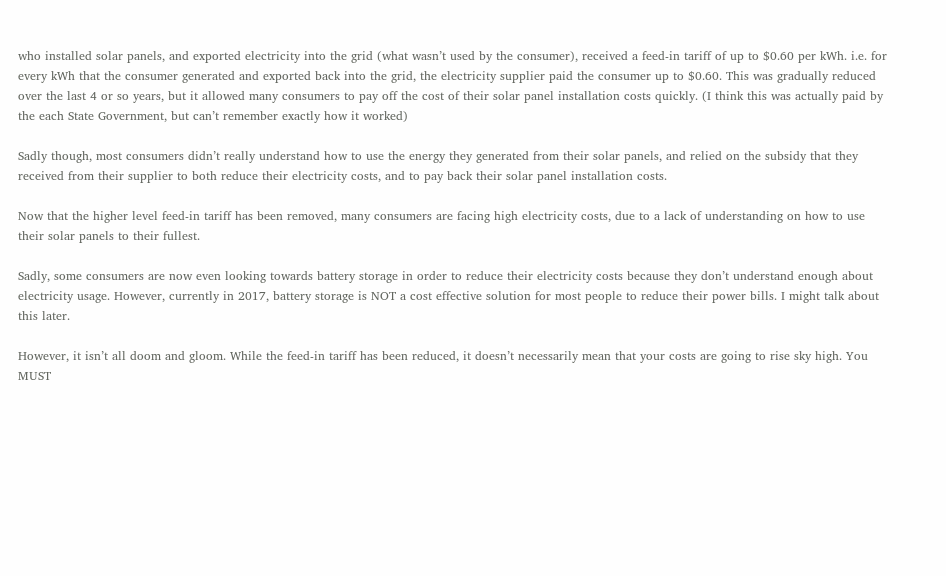who installed solar panels, and exported electricity into the grid (what wasn’t used by the consumer), received a feed-in tariff of up to $0.60 per kWh. i.e. for every kWh that the consumer generated and exported back into the grid, the electricity supplier paid the consumer up to $0.60. This was gradually reduced over the last 4 or so years, but it allowed many consumers to pay off the cost of their solar panel installation costs quickly. (I think this was actually paid by the each State Government, but can’t remember exactly how it worked)

Sadly though, most consumers didn’t really understand how to use the energy they generated from their solar panels, and relied on the subsidy that they received from their supplier to both reduce their electricity costs, and to pay back their solar panel installation costs.

Now that the higher level feed-in tariff has been removed, many consumers are facing high electricity costs, due to a lack of understanding on how to use their solar panels to their fullest.

Sadly, some consumers are now even looking towards battery storage in order to reduce their electricity costs because they don’t understand enough about electricity usage. However, currently in 2017, battery storage is NOT a cost effective solution for most people to reduce their power bills. I might talk about this later.

However, it isn’t all doom and gloom. While the feed-in tariff has been reduced, it doesn’t necessarily mean that your costs are going to rise sky high. You MUST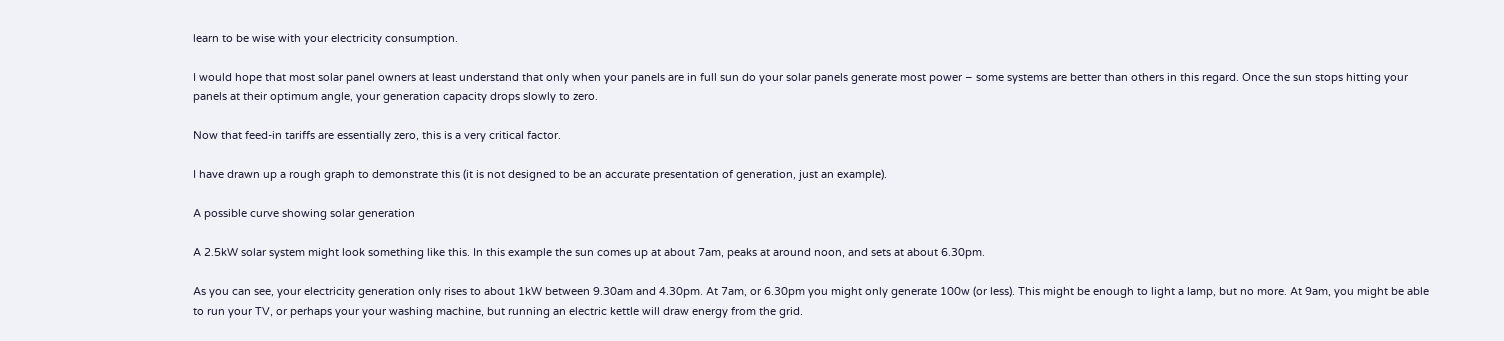learn to be wise with your electricity consumption.

I would hope that most solar panel owners at least understand that only when your panels are in full sun do your solar panels generate most power – some systems are better than others in this regard. Once the sun stops hitting your panels at their optimum angle, your generation capacity drops slowly to zero.

Now that feed-in tariffs are essentially zero, this is a very critical factor.

I have drawn up a rough graph to demonstrate this (it is not designed to be an accurate presentation of generation, just an example).

A possible curve showing solar generation

A 2.5kW solar system might look something like this. In this example the sun comes up at about 7am, peaks at around noon, and sets at about 6.30pm.

As you can see, your electricity generation only rises to about 1kW between 9.30am and 4.30pm. At 7am, or 6.30pm you might only generate 100w (or less). This might be enough to light a lamp, but no more. At 9am, you might be able to run your TV, or perhaps your your washing machine, but running an electric kettle will draw energy from the grid.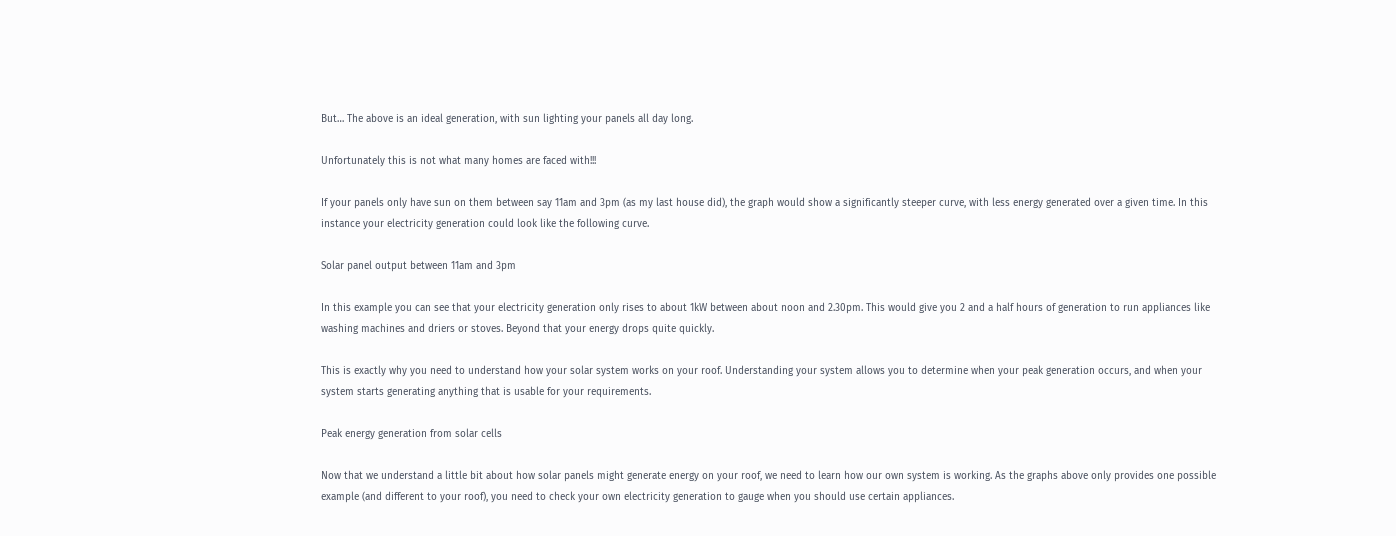But… The above is an ideal generation, with sun lighting your panels all day long.

Unfortunately this is not what many homes are faced with!!!

If your panels only have sun on them between say 11am and 3pm (as my last house did), the graph would show a significantly steeper curve, with less energy generated over a given time. In this instance your electricity generation could look like the following curve.

Solar panel output between 11am and 3pm

In this example you can see that your electricity generation only rises to about 1kW between about noon and 2.30pm. This would give you 2 and a half hours of generation to run appliances like washing machines and driers or stoves. Beyond that your energy drops quite quickly.

This is exactly why you need to understand how your solar system works on your roof. Understanding your system allows you to determine when your peak generation occurs, and when your system starts generating anything that is usable for your requirements.

Peak energy generation from solar cells

Now that we understand a little bit about how solar panels might generate energy on your roof, we need to learn how our own system is working. As the graphs above only provides one possible example (and different to your roof), you need to check your own electricity generation to gauge when you should use certain appliances.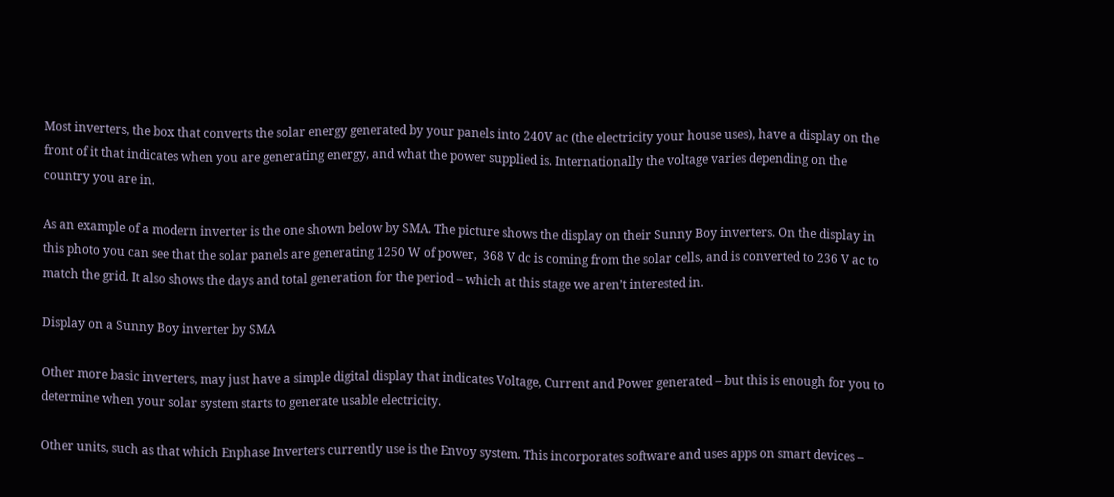Most inverters, the box that converts the solar energy generated by your panels into 240V ac (the electricity your house uses), have a display on the front of it that indicates when you are generating energy, and what the power supplied is. Internationally the voltage varies depending on the country you are in.

As an example of a modern inverter is the one shown below by SMA. The picture shows the display on their Sunny Boy inverters. On the display in this photo you can see that the solar panels are generating 1250 W of power,  368 V dc is coming from the solar cells, and is converted to 236 V ac to match the grid. It also shows the days and total generation for the period – which at this stage we aren’t interested in.

Display on a Sunny Boy inverter by SMA

Other more basic inverters, may just have a simple digital display that indicates Voltage, Current and Power generated – but this is enough for you to determine when your solar system starts to generate usable electricity.

Other units, such as that which Enphase Inverters currently use is the Envoy system. This incorporates software and uses apps on smart devices –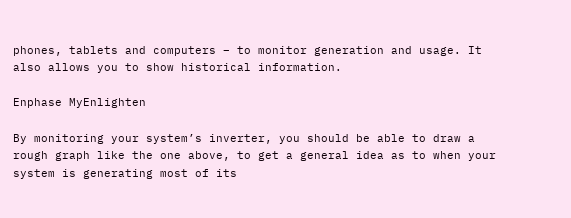phones, tablets and computers – to monitor generation and usage. It also allows you to show historical information.

Enphase MyEnlighten

By monitoring your system’s inverter, you should be able to draw a rough graph like the one above, to get a general idea as to when your system is generating most of its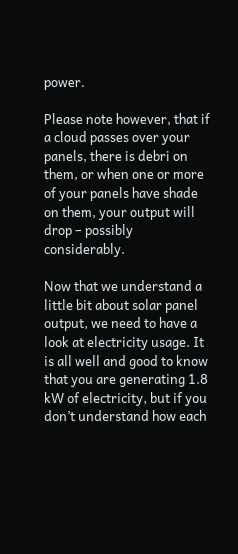power.

Please note however, that if a cloud passes over your panels, there is debri on them, or when one or more of your panels have shade on them, your output will drop – possibly considerably.

Now that we understand a little bit about solar panel output, we need to have a look at electricity usage. It is all well and good to know that you are generating 1.8 kW of electricity, but if you don’t understand how each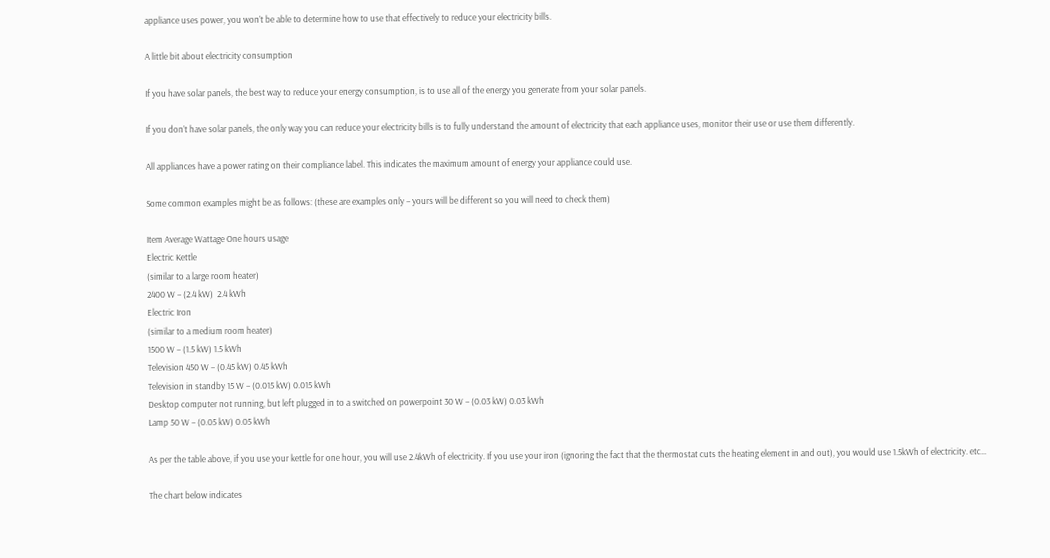appliance uses power, you won’t be able to determine how to use that effectively to reduce your electricity bills.

A little bit about electricity consumption

If you have solar panels, the best way to reduce your energy consumption, is to use all of the energy you generate from your solar panels.

If you don’t have solar panels, the only way you can reduce your electricity bills is to fully understand the amount of electricity that each appliance uses, monitor their use or use them differently.

All appliances have a power rating on their compliance label. This indicates the maximum amount of energy your appliance could use.

Some common examples might be as follows: (these are examples only – yours will be different so you will need to check them)

Item Average Wattage One hours usage
Electric Kettle
(similar to a large room heater)
2400 W – (2.4 kW)  2.4 kWh
Electric Iron
(similar to a medium room heater)
1500 W – (1.5 kW) 1.5 kWh
Television 450 W – (0.45 kW) 0.45 kWh
Television in standby 15 W – (0.015 kW) 0.015 kWh
Desktop computer not running, but left plugged in to a switched on powerpoint 30 W – (0.03 kW) 0.03 kWh
Lamp 50 W – (0.05 kW) 0.05 kWh

As per the table above, if you use your kettle for one hour, you will use 2.4kWh of electricity. If you use your iron (ignoring the fact that the thermostat cuts the heating element in and out), you would use 1.5kWh of electricity. etc…

The chart below indicates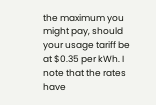the maximum you might pay, should your usage tariff be at $0.35 per kWh. I note that the rates have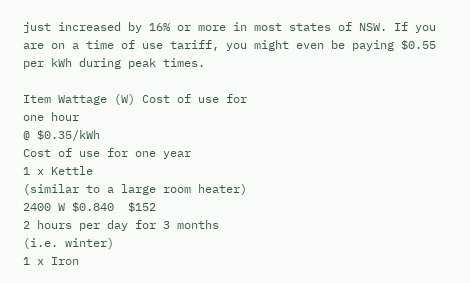just increased by 16% or more in most states of NSW. If you are on a time of use tariff, you might even be paying $0.55 per kWh during peak times.

Item Wattage (W) Cost of use for
one hour
@ $0.35/kWh
Cost of use for one year
1 x Kettle
(similar to a large room heater)
2400 W $0.840  $152
2 hours per day for 3 months
(i.e. winter)
1 x Iron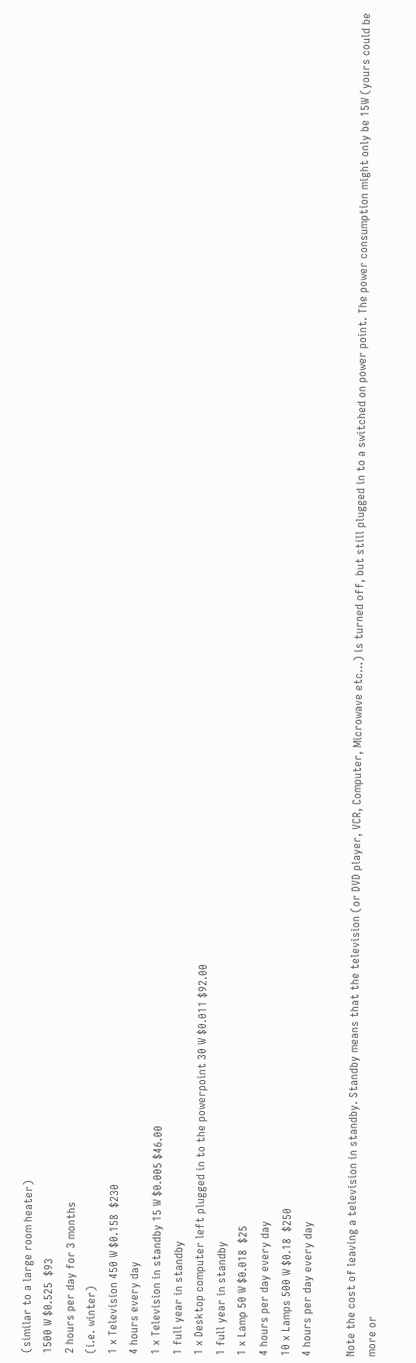(similar to a large room heater)
1500 W $0.525  $93
2 hours per day for 3 months
(i.e. winter)
1 x Television 450 W $0.158  $230
4 hours every day
1 x Television in standby 15 W $0.005 $46.00
1 full year in standby
1 x Desktop computer left plugged in to the powerpoint 30 W $0.011 $92.00
1 full year in standby
1 x Lamp 50 W $0.018  $25
4 hours per day every day
10 x Lamps 500 W $0.18  $250
4 hours per day every day

Note the cost of leaving a television in standby. Standby means that the television (or DVD player, VCR, Computer, Microwave etc…) is turned off, but still plugged in to a switched on power point. The power consumption might only be 15W (yours could be more or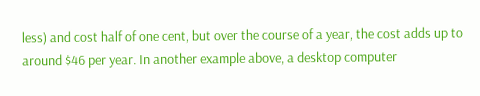less) and cost half of one cent, but over the course of a year, the cost adds up to around $46 per year. In another example above, a desktop computer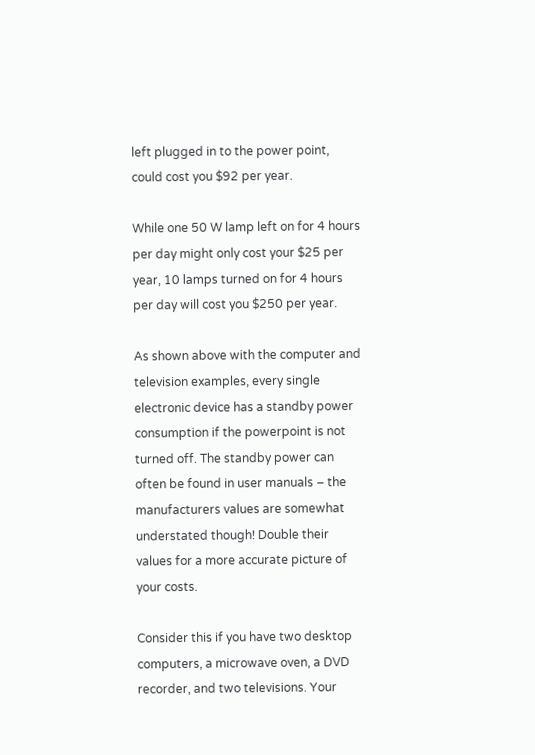left plugged in to the power point, could cost you $92 per year.

While one 50 W lamp left on for 4 hours per day might only cost your $25 per year, 10 lamps turned on for 4 hours per day will cost you $250 per year.

As shown above with the computer and television examples, every single electronic device has a standby power consumption if the powerpoint is not turned off. The standby power can often be found in user manuals – the manufacturers values are somewhat understated though! Double their values for a more accurate picture of your costs.

Consider this if you have two desktop computers, a microwave oven, a DVD recorder, and two televisions. Your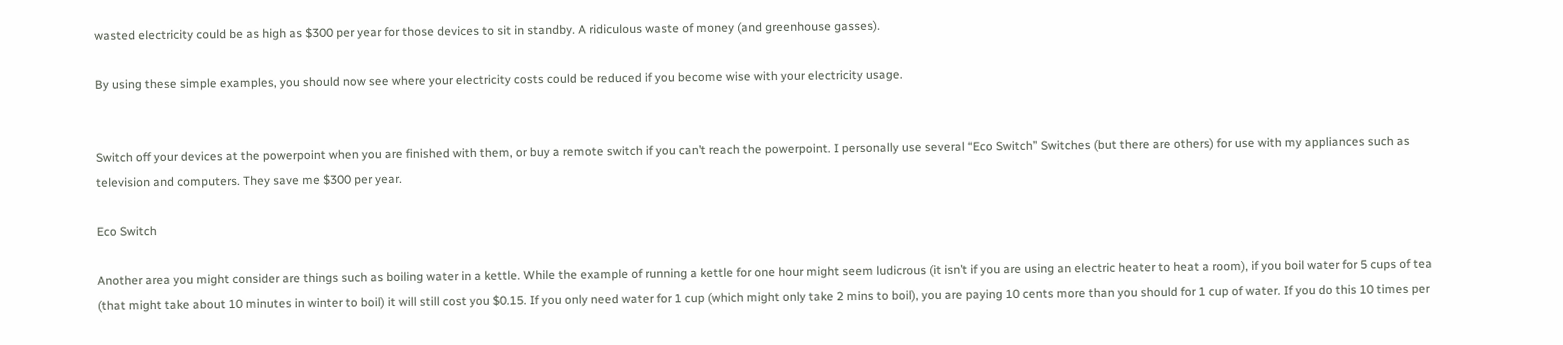wasted electricity could be as high as $300 per year for those devices to sit in standby. A ridiculous waste of money (and greenhouse gasses).

By using these simple examples, you should now see where your electricity costs could be reduced if you become wise with your electricity usage.


Switch off your devices at the powerpoint when you are finished with them, or buy a remote switch if you can’t reach the powerpoint. I personally use several “Eco Switch” Switches (but there are others) for use with my appliances such as television and computers. They save me $300 per year.

Eco Switch

Another area you might consider are things such as boiling water in a kettle. While the example of running a kettle for one hour might seem ludicrous (it isn’t if you are using an electric heater to heat a room), if you boil water for 5 cups of tea (that might take about 10 minutes in winter to boil) it will still cost you $0.15. If you only need water for 1 cup (which might only take 2 mins to boil), you are paying 10 cents more than you should for 1 cup of water. If you do this 10 times per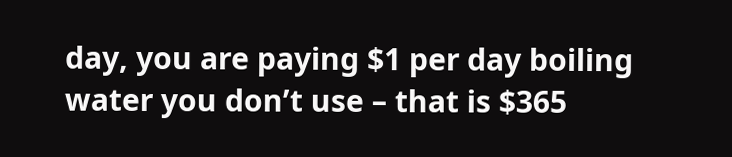day, you are paying $1 per day boiling water you don’t use – that is $365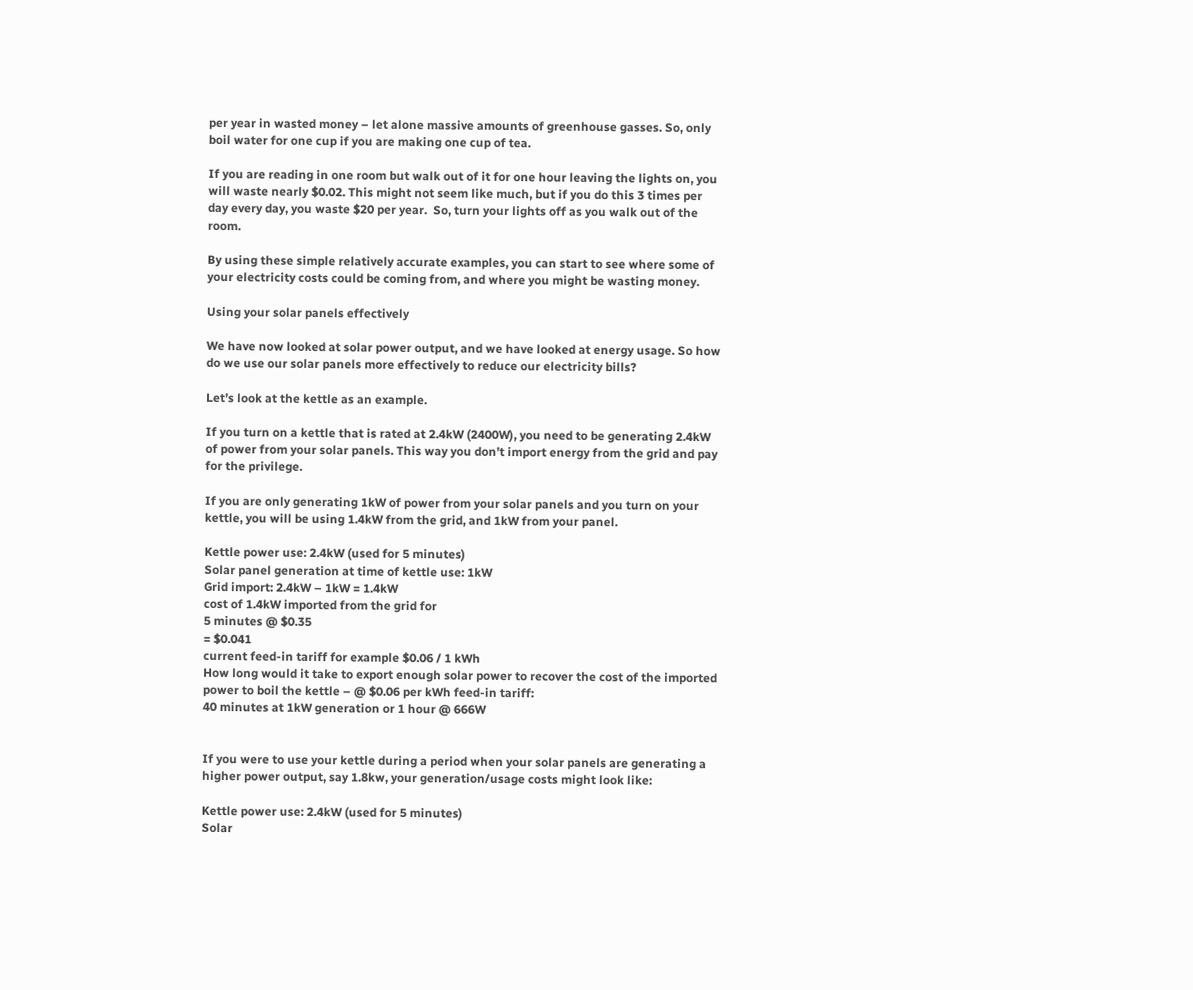per year in wasted money – let alone massive amounts of greenhouse gasses. So, only boil water for one cup if you are making one cup of tea.

If you are reading in one room but walk out of it for one hour leaving the lights on, you will waste nearly $0.02. This might not seem like much, but if you do this 3 times per day every day, you waste $20 per year.  So, turn your lights off as you walk out of the room.

By using these simple relatively accurate examples, you can start to see where some of your electricity costs could be coming from, and where you might be wasting money.

Using your solar panels effectively

We have now looked at solar power output, and we have looked at energy usage. So how do we use our solar panels more effectively to reduce our electricity bills?

Let’s look at the kettle as an example.

If you turn on a kettle that is rated at 2.4kW (2400W), you need to be generating 2.4kW of power from your solar panels. This way you don’t import energy from the grid and pay for the privilege.

If you are only generating 1kW of power from your solar panels and you turn on your kettle, you will be using 1.4kW from the grid, and 1kW from your panel.

Kettle power use: 2.4kW (used for 5 minutes)
Solar panel generation at time of kettle use: 1kW
Grid import: 2.4kW – 1kW = 1.4kW
cost of 1.4kW imported from the grid for
5 minutes @ $0.35
= $0.041
current feed-in tariff for example $0.06 / 1 kWh
How long would it take to export enough solar power to recover the cost of the imported power to boil the kettle – @ $0.06 per kWh feed-in tariff:
40 minutes at 1kW generation or 1 hour @ 666W


If you were to use your kettle during a period when your solar panels are generating a higher power output, say 1.8kw, your generation/usage costs might look like:

Kettle power use: 2.4kW (used for 5 minutes)
Solar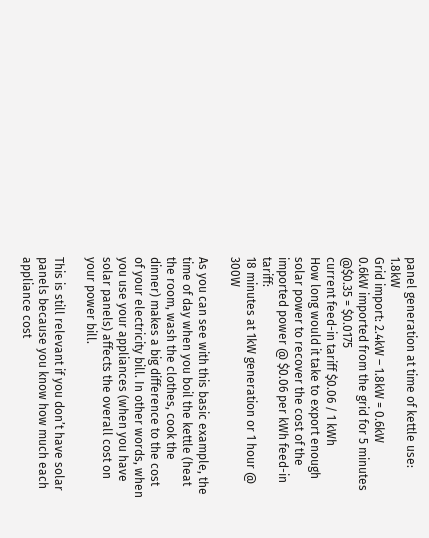panel generation at time of kettle use: 1.8kW
Grid import: 2.4kW – 1.8kW = 0.6kW
0.6kW imported from the grid for 5 minutes @$0.35 = $0.0175
current feed-in tariff $0.06 / 1 kWh
How long would it take to export enough solar power to recover the cost of the imported power @ $0.06 per kWh feed-in tariff:
18 minutes at 1kW generation or 1 hour @ 300W

As you can see with this basic example, the time of day when you boil the kettle (heat the room, wash the clothes, cook the dinner) makes a big difference to the cost of your electricity bill. In other words, when you use your appliances (when you have solar panels) affects the overall cost on your power bill.

This is still relevant if you don’t have solar panels because you know how much each appliance cost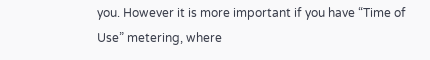you. However it is more important if you have “Time of Use” metering, where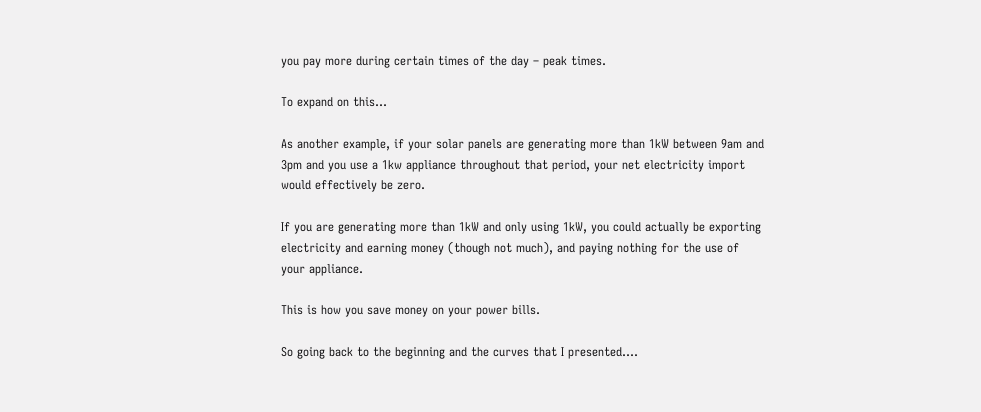you pay more during certain times of the day – peak times.

To expand on this…

As another example, if your solar panels are generating more than 1kW between 9am and 3pm and you use a 1kw appliance throughout that period, your net electricity import would effectively be zero.

If you are generating more than 1kW and only using 1kW, you could actually be exporting electricity and earning money (though not much), and paying nothing for the use of your appliance.

This is how you save money on your power bills.

So going back to the beginning and the curves that I presented….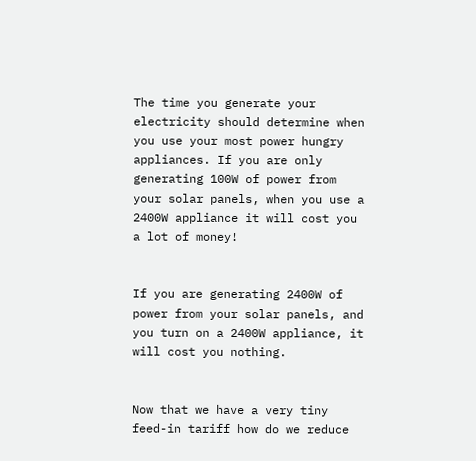The time you generate your electricity should determine when you use your most power hungry appliances. If you are only generating 100W of power from your solar panels, when you use a 2400W appliance it will cost you a lot of money!


If you are generating 2400W of power from your solar panels, and you turn on a 2400W appliance, it will cost you nothing.


Now that we have a very tiny feed-in tariff how do we reduce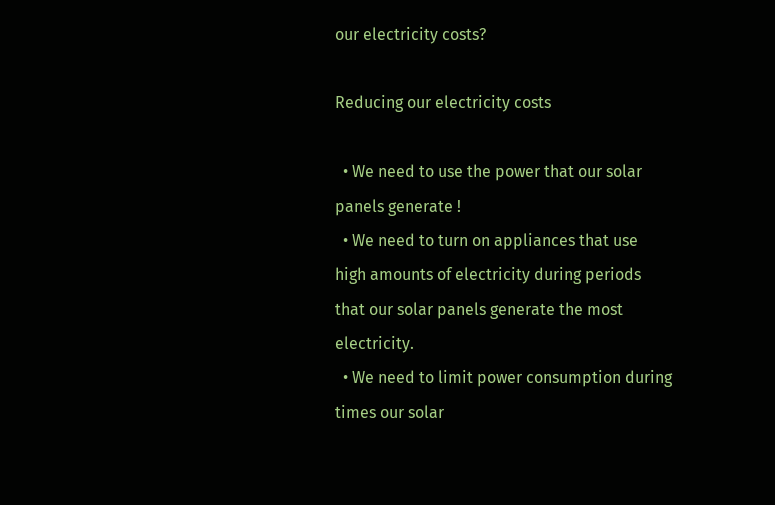our electricity costs?

Reducing our electricity costs

  • We need to use the power that our solar panels generate !
  • We need to turn on appliances that use high amounts of electricity during periods that our solar panels generate the most electricity.
  • We need to limit power consumption during times our solar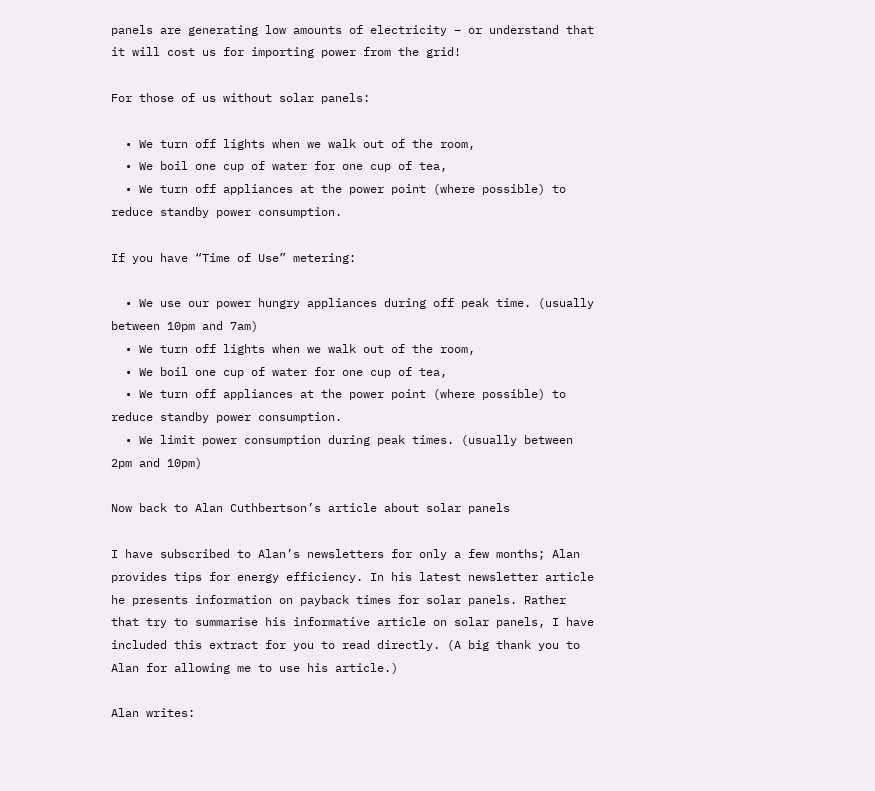panels are generating low amounts of electricity – or understand that it will cost us for importing power from the grid!

For those of us without solar panels:

  • We turn off lights when we walk out of the room,
  • We boil one cup of water for one cup of tea,
  • We turn off appliances at the power point (where possible) to reduce standby power consumption.

If you have “Time of Use” metering:

  • We use our power hungry appliances during off peak time. (usually between 10pm and 7am)
  • We turn off lights when we walk out of the room,
  • We boil one cup of water for one cup of tea,
  • We turn off appliances at the power point (where possible) to reduce standby power consumption.
  • We limit power consumption during peak times. (usually between 2pm and 10pm)

Now back to Alan Cuthbertson’s article about solar panels

I have subscribed to Alan’s newsletters for only a few months; Alan provides tips for energy efficiency. In his latest newsletter article he presents information on payback times for solar panels. Rather that try to summarise his informative article on solar panels, I have included this extract for you to read directly. (A big thank you to Alan for allowing me to use his article.)

Alan writes: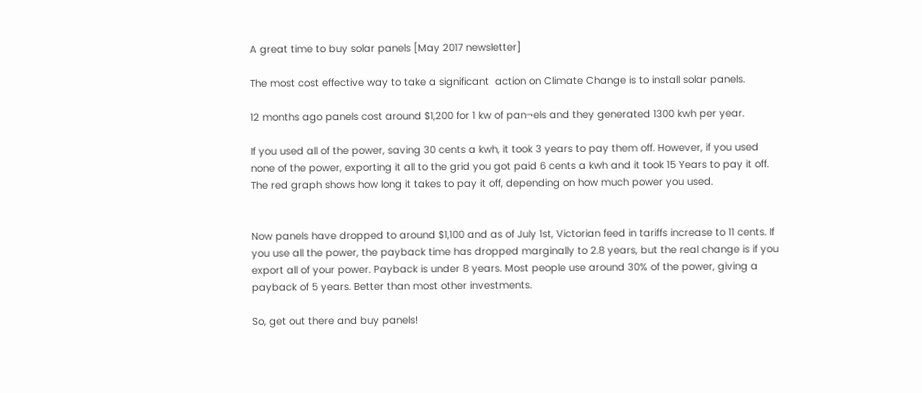A great time to buy solar panels [May 2017 newsletter]

The most cost effective way to take a significant  action on Climate Change is to install solar panels.

12 months ago panels cost around $1,200 for 1 kw of pan¬els and they generated 1300 kwh per year.

If you used all of the power, saving 30 cents a kwh, it took 3 years to pay them off. However, if you used none of the power, exporting it all to the grid you got paid 6 cents a kwh and it took 15 Years to pay it off. The red graph shows how long it takes to pay it off, depending on how much power you used.


Now panels have dropped to around $1,100 and as of July 1st, Victorian feed in tariffs increase to 11 cents. If you use all the power, the payback time has dropped marginally to 2.8 years, but the real change is if you export all of your power. Payback is under 8 years. Most people use around 30% of the power, giving a payback of 5 years. Better than most other investments.

So, get out there and buy panels!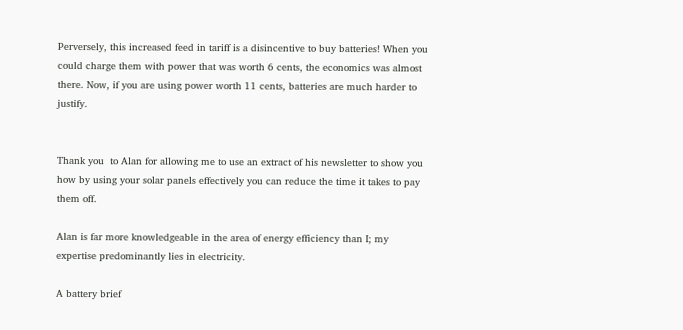Perversely, this increased feed in tariff is a disincentive to buy batteries! When you could charge them with power that was worth 6 cents, the economics was almost there. Now, if you are using power worth 11 cents, batteries are much harder to justify.


Thank you  to Alan for allowing me to use an extract of his newsletter to show you how by using your solar panels effectively you can reduce the time it takes to pay them off.

Alan is far more knowledgeable in the area of energy efficiency than I; my expertise predominantly lies in electricity.

A battery brief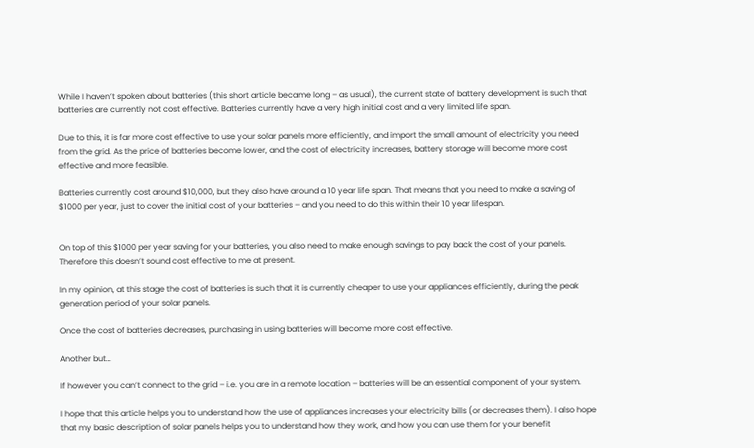While I haven’t spoken about batteries (this short article became long – as usual), the current state of battery development is such that batteries are currently not cost effective. Batteries currently have a very high initial cost and a very limited life span.

Due to this, it is far more cost effective to use your solar panels more efficiently, and import the small amount of electricity you need from the grid. As the price of batteries become lower, and the cost of electricity increases, battery storage will become more cost effective and more feasible.

Batteries currently cost around $10,000, but they also have around a 10 year life span. That means that you need to make a saving of $1000 per year, just to cover the initial cost of your batteries – and you need to do this within their 10 year lifespan.


On top of this $1000 per year saving for your batteries, you also need to make enough savings to pay back the cost of your panels. Therefore this doesn’t sound cost effective to me at present.

In my opinion, at this stage the cost of batteries is such that it is currently cheaper to use your appliances efficiently, during the peak generation period of your solar panels.

Once the cost of batteries decreases, purchasing in using batteries will become more cost effective.

Another but…

If however you can’t connect to the grid – i.e. you are in a remote location – batteries will be an essential component of your system.

I hope that this article helps you to understand how the use of appliances increases your electricity bills (or decreases them). I also hope that my basic description of solar panels helps you to understand how they work, and how you can use them for your benefit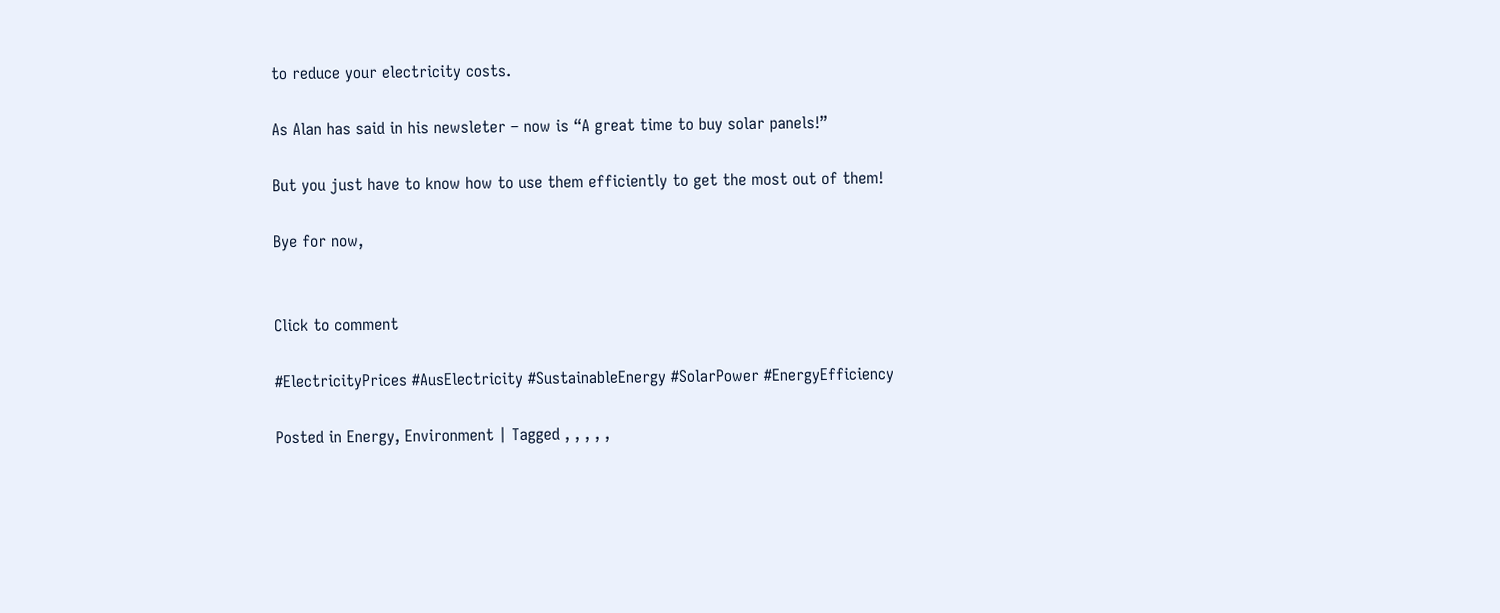to reduce your electricity costs.

As Alan has said in his newsleter – now is “A great time to buy solar panels!”

But you just have to know how to use them efficiently to get the most out of them!

Bye for now,


Click to comment

#ElectricityPrices #AusElectricity #SustainableEnergy #SolarPower #EnergyEfficiency

Posted in Energy, Environment | Tagged , , , , ,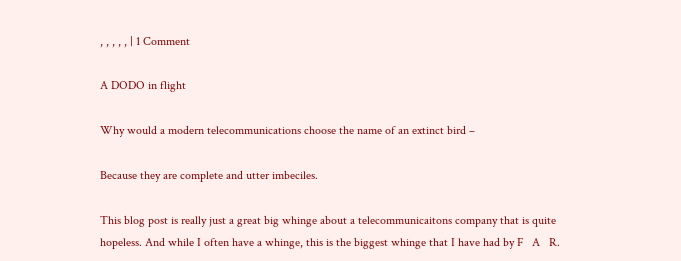, , , , , | 1 Comment

A DODO in flight

Why would a modern telecommunications choose the name of an extinct bird –

Because they are complete and utter imbeciles.

This blog post is really just a great big whinge about a telecommunicaitons company that is quite hopeless. And while I often have a whinge, this is the biggest whinge that I have had by F   A   R.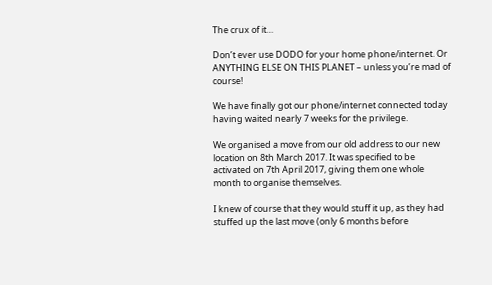The crux of it…

Don’t ever use DODO for your home phone/internet. Or ANYTHING ELSE ON THIS PLANET – unless you’re mad of course!

We have finally got our phone/internet connected today having waited nearly 7 weeks for the privilege.

We organised a move from our old address to our new location on 8th March 2017. It was specified to be activated on 7th April 2017, giving them one whole month to organise themselves.

I knew of course that they would stuff it up, as they had stuffed up the last move (only 6 months before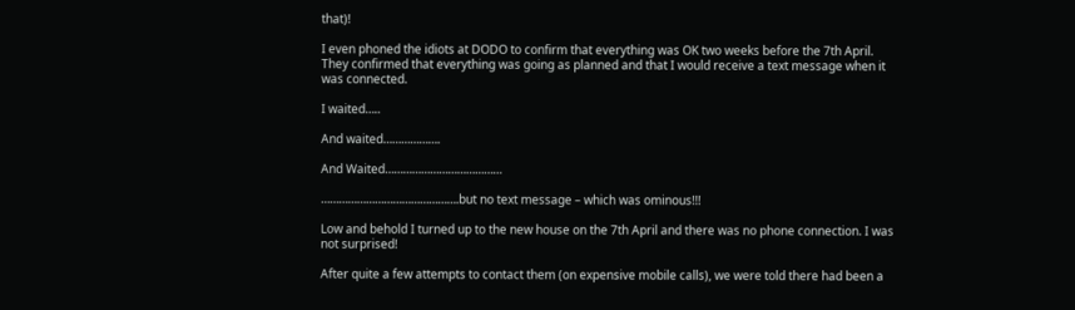that)!

I even phoned the idiots at DODO to confirm that everything was OK two weeks before the 7th April. They confirmed that everything was going as planned and that I would receive a text message when it was connected.

I waited…..

And waited……………….

And Waited…………………………………

……………………………………….but no text message – which was ominous!!!

Low and behold I turned up to the new house on the 7th April and there was no phone connection. I was not surprised!

After quite a few attempts to contact them (on expensive mobile calls), we were told there had been a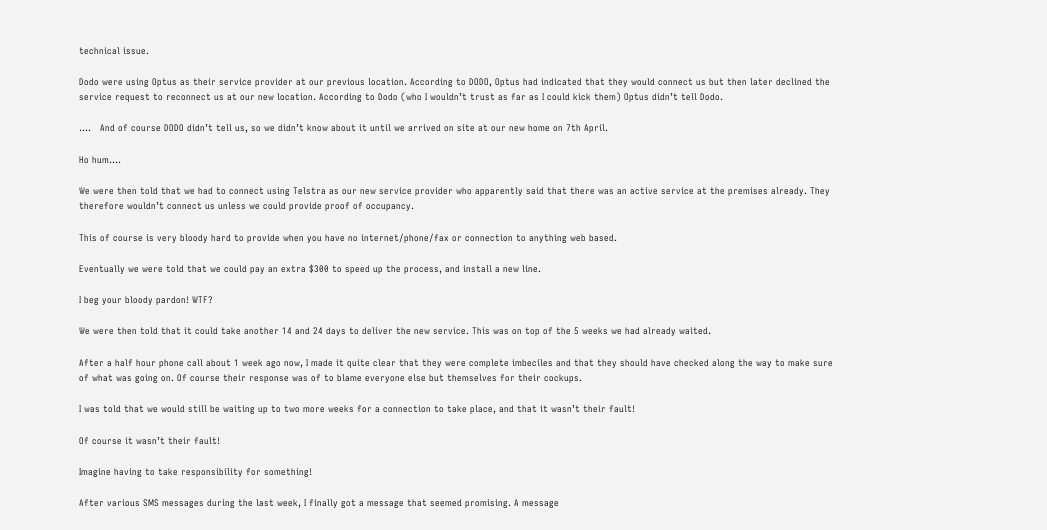technical issue.

Dodo were using Optus as their service provider at our previous location. According to DODO, Optus had indicated that they would connect us but then later declined the service request to reconnect us at our new location. According to Dodo (who I wouldn’t trust as far as I could kick them) Optus didn’t tell Dodo.

….   And of course DODO didn’t tell us, so we didn’t know about it until we arrived on site at our new home on 7th April.

Ho hum….

We were then told that we had to connect using Telstra as our new service provider who apparently said that there was an active service at the premises already. They therefore wouldn’t connect us unless we could provide proof of occupancy.

This of course is very bloody hard to provide when you have no internet/phone/fax or connection to anything web based.

Eventually we were told that we could pay an extra $300 to speed up the process, and install a new line.

I beg your bloody pardon! WTF?

We were then told that it could take another 14 and 24 days to deliver the new service. This was on top of the 5 weeks we had already waited.

After a half hour phone call about 1 week ago now, I made it quite clear that they were complete imbeciles and that they should have checked along the way to make sure of what was going on. Of course their response was of to blame everyone else but themselves for their cockups.

I was told that we would still be waiting up to two more weeks for a connection to take place, and that it wasn’t their fault!

Of course it wasn’t their fault!

Imagine having to take responsibility for something!

After various SMS messages during the last week, I finally got a message that seemed promising. A message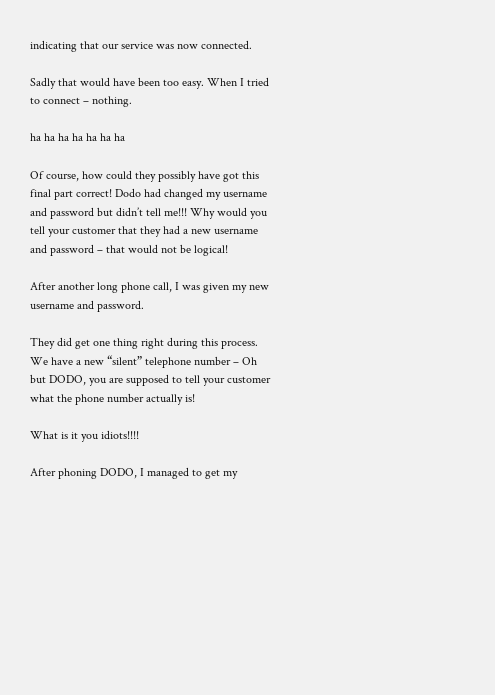indicating that our service was now connected.

Sadly that would have been too easy. When I tried to connect – nothing.

ha ha ha ha ha ha ha

Of course, how could they possibly have got this final part correct! Dodo had changed my username and password but didn’t tell me!!! Why would you tell your customer that they had a new username and password – that would not be logical!

After another long phone call, I was given my new username and password.

They did get one thing right during this process. We have a new “silent” telephone number – Oh but DODO, you are supposed to tell your customer what the phone number actually is!

What is it you idiots!!!!

After phoning DODO, I managed to get my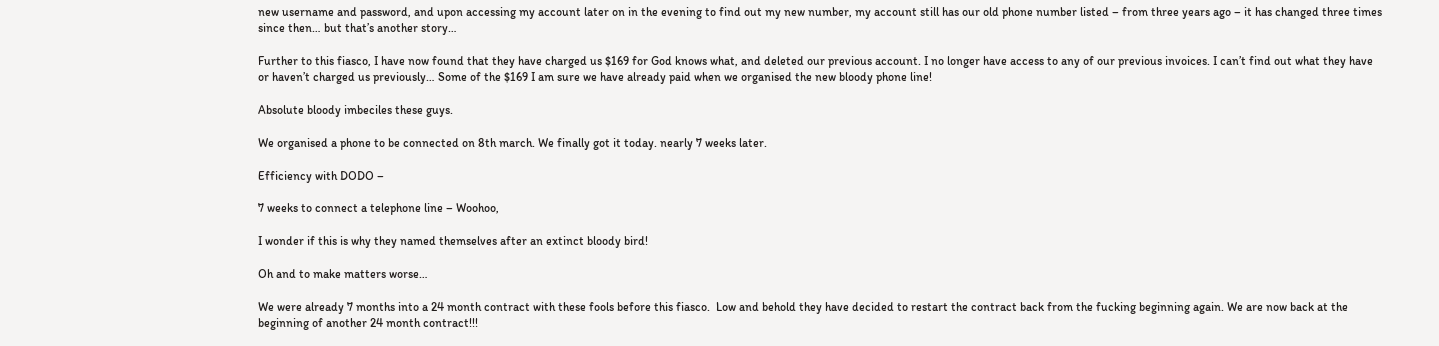new username and password, and upon accessing my account later on in the evening to find out my new number, my account still has our old phone number listed – from three years ago – it has changed three times since then… but that’s another story…

Further to this fiasco, I have now found that they have charged us $169 for God knows what, and deleted our previous account. I no longer have access to any of our previous invoices. I can’t find out what they have or haven’t charged us previously… Some of the $169 I am sure we have already paid when we organised the new bloody phone line!

Absolute bloody imbeciles these guys.

We organised a phone to be connected on 8th march. We finally got it today. nearly 7 weeks later.

Efficiency with DODO –

7 weeks to connect a telephone line – Woohoo,

I wonder if this is why they named themselves after an extinct bloody bird!

Oh and to make matters worse…

We were already 7 months into a 24 month contract with these fools before this fiasco.  Low and behold they have decided to restart the contract back from the fucking beginning again. We are now back at the beginning of another 24 month contract!!!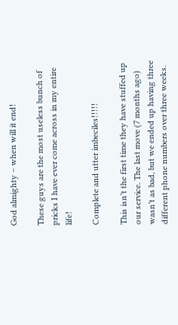God almighty – when will it end!

These guys are the most useless bunch of pricks I have ever come across in my entire life!

Complete and utter imbeciles!!!!!

This isn’t the first time they have stuffed up our service. The last move (7 months ago) wasn’t as bad, but we ended up having three different phone numbers over three weeks.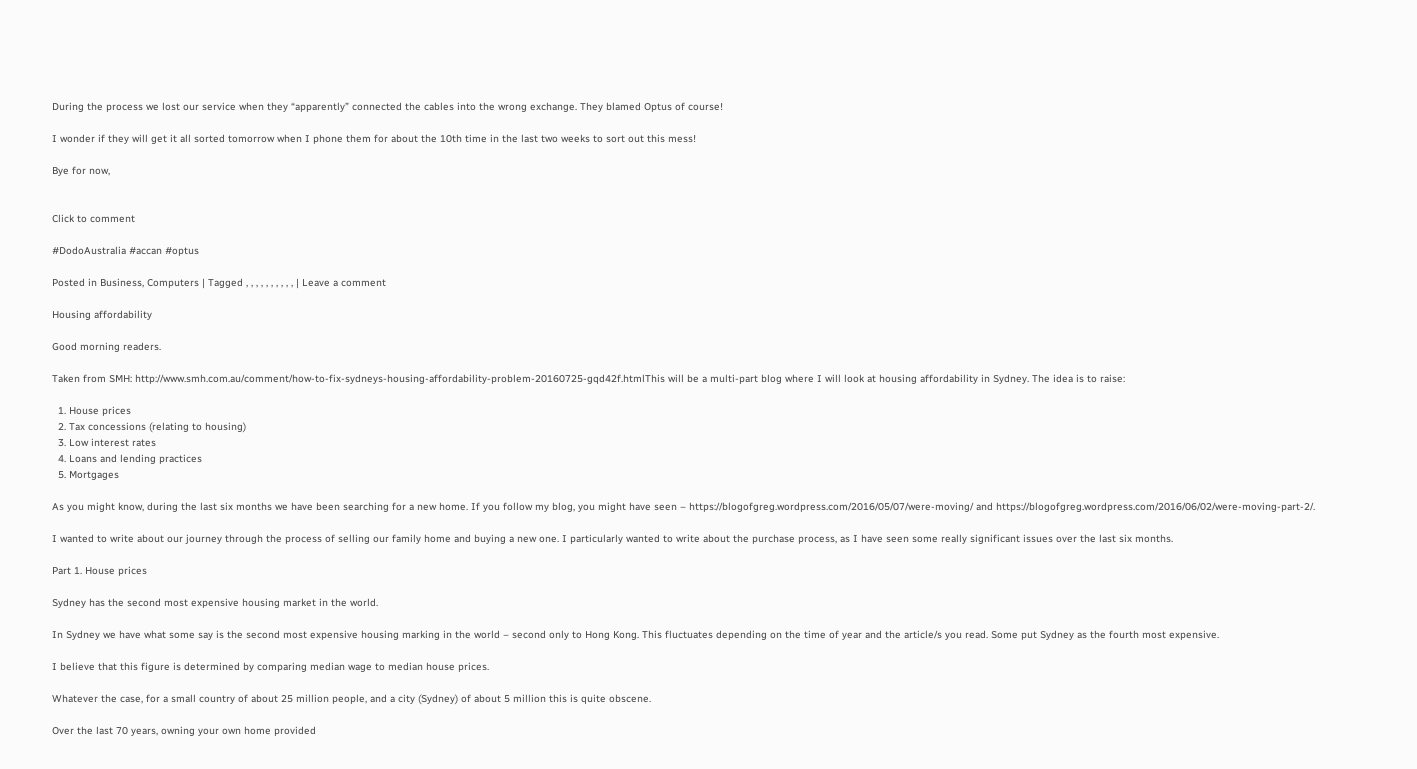During the process we lost our service when they “apparently” connected the cables into the wrong exchange. They blamed Optus of course!

I wonder if they will get it all sorted tomorrow when I phone them for about the 10th time in the last two weeks to sort out this mess!

Bye for now,


Click to comment

#DodoAustralia #accan #optus

Posted in Business, Computers | Tagged , , , , , , , , , , | Leave a comment

Housing affordability

Good morning readers.

Taken from SMH: http://www.smh.com.au/comment/how-to-fix-sydneys-housing-affordability-problem-20160725-gqd42f.htmlThis will be a multi-part blog where I will look at housing affordability in Sydney. The idea is to raise:

  1. House prices
  2. Tax concessions (relating to housing)
  3. Low interest rates
  4. Loans and lending practices
  5. Mortgages

As you might know, during the last six months we have been searching for a new home. If you follow my blog, you might have seen – https://blogofgreg.wordpress.com/2016/05/07/were-moving/ and https://blogofgreg.wordpress.com/2016/06/02/were-moving-part-2/.

I wanted to write about our journey through the process of selling our family home and buying a new one. I particularly wanted to write about the purchase process, as I have seen some really significant issues over the last six months.

Part 1. House prices

Sydney has the second most expensive housing market in the world.

In Sydney we have what some say is the second most expensive housing marking in the world – second only to Hong Kong. This fluctuates depending on the time of year and the article/s you read. Some put Sydney as the fourth most expensive.

I believe that this figure is determined by comparing median wage to median house prices.

Whatever the case, for a small country of about 25 million people, and a city (Sydney) of about 5 million this is quite obscene.

Over the last 70 years, owning your own home provided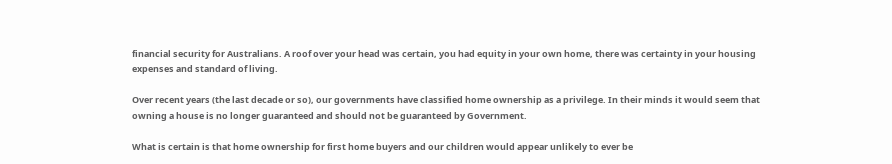financial security for Australians. A roof over your head was certain, you had equity in your own home, there was certainty in your housing expenses and standard of living.

Over recent years (the last decade or so), our governments have classified home ownership as a privilege. In their minds it would seem that owning a house is no longer guaranteed and should not be guaranteed by Government.

What is certain is that home ownership for first home buyers and our children would appear unlikely to ever be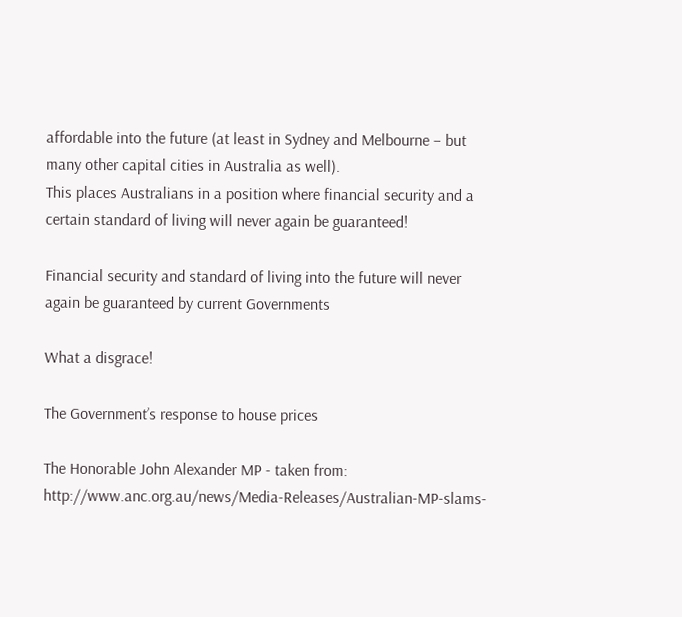affordable into the future (at least in Sydney and Melbourne – but many other capital cities in Australia as well).
This places Australians in a position where financial security and a certain standard of living will never again be guaranteed!

Financial security and standard of living into the future will never again be guaranteed by current Governments

What a disgrace!

The Government’s response to house prices

The Honorable John Alexander MP - taken from: http://www.anc.org.au/news/Media-Releases/Australian-MP-slams-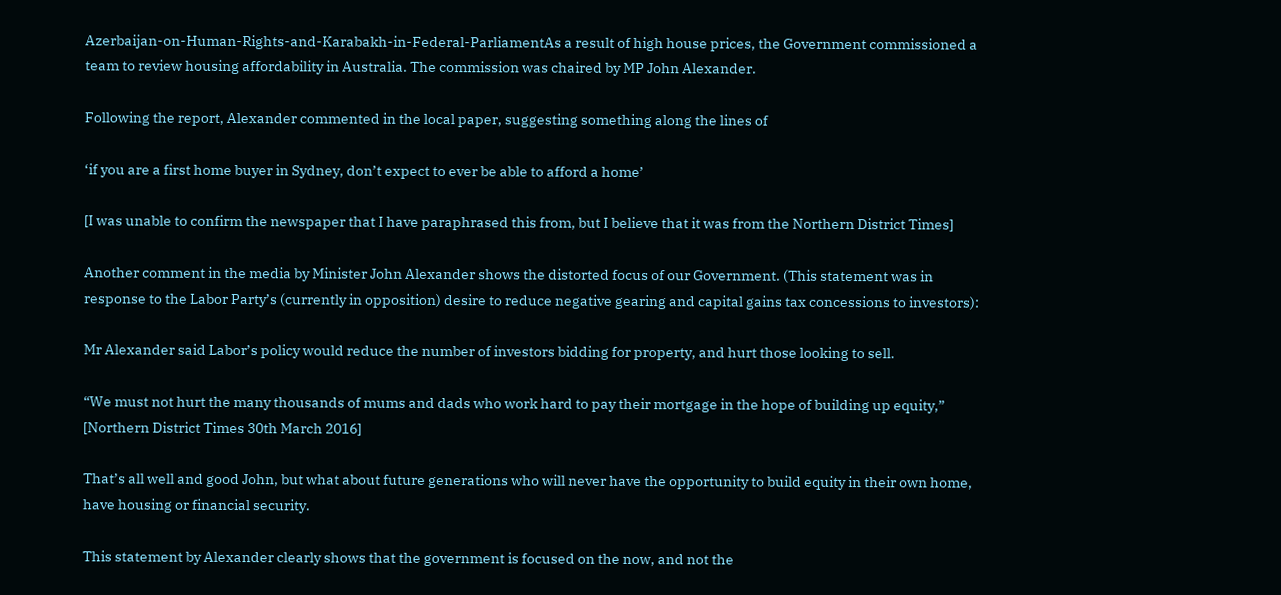Azerbaijan-on-Human-Rights-and-Karabakh-in-Federal-ParliamentAs a result of high house prices, the Government commissioned a team to review housing affordability in Australia. The commission was chaired by MP John Alexander.

Following the report, Alexander commented in the local paper, suggesting something along the lines of

‘if you are a first home buyer in Sydney, don’t expect to ever be able to afford a home’

[I was unable to confirm the newspaper that I have paraphrased this from, but I believe that it was from the Northern District Times]

Another comment in the media by Minister John Alexander shows the distorted focus of our Government. (This statement was in response to the Labor Party’s (currently in opposition) desire to reduce negative gearing and capital gains tax concessions to investors):

Mr Alexander said Labor’s policy would reduce the number of investors bidding for property, and hurt those looking to sell.

“We must not hurt the many thousands of mums and dads who work hard to pay their mortgage in the hope of building up equity,” [Northern District Times 30th March 2016]

That’s all well and good John, but what about future generations who will never have the opportunity to build equity in their own home, have housing or financial security.

This statement by Alexander clearly shows that the government is focused on the now, and not the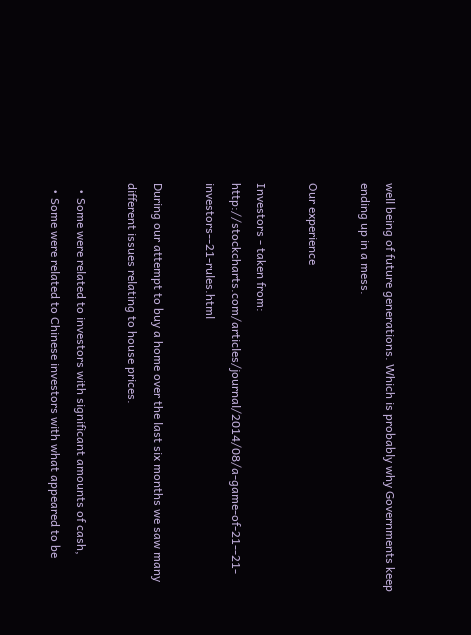well being of future generations. Which is probably why Governments keep ending up in a mess.

Our experience

Investors - taken from: http://stockcharts.com/articles/journal/2014/08/a-game-of-21--21-investors--21-rules.html

During our attempt to buy a home over the last six months we saw many different issues relating to house prices.

  • Some were related to investors with significant amounts of cash,
  • Some were related to Chinese investors with what appeared to be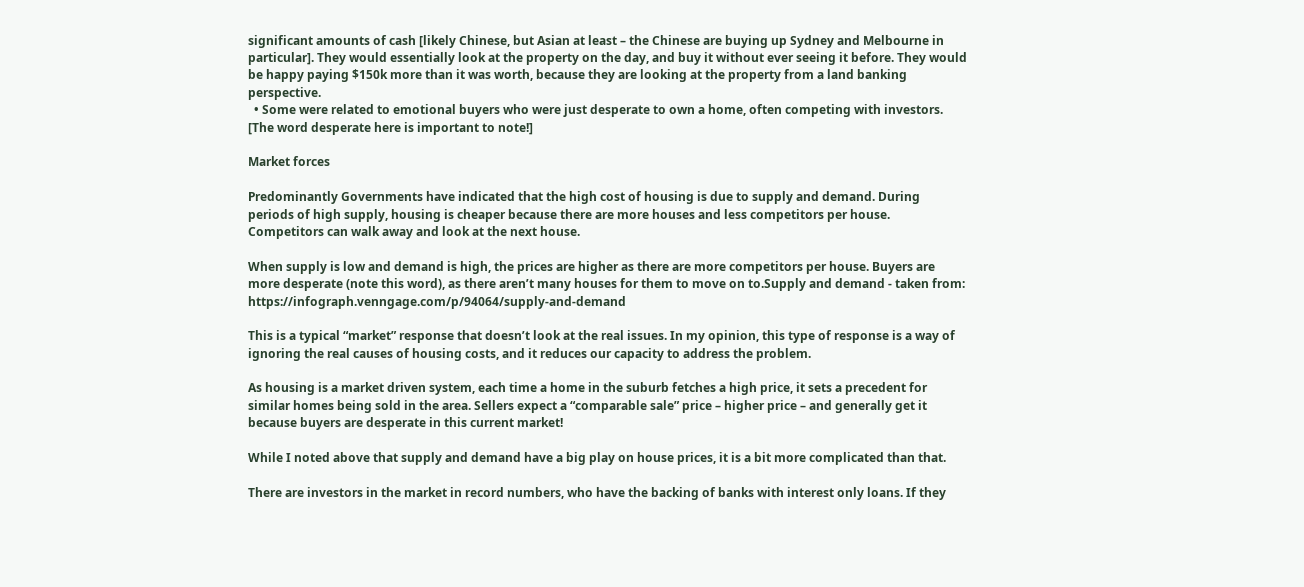significant amounts of cash [likely Chinese, but Asian at least – the Chinese are buying up Sydney and Melbourne in particular]. They would essentially look at the property on the day, and buy it without ever seeing it before. They would be happy paying $150k more than it was worth, because they are looking at the property from a land banking perspective.
  • Some were related to emotional buyers who were just desperate to own a home, often competing with investors. [The word desperate here is important to note!]

Market forces

Predominantly Governments have indicated that the high cost of housing is due to supply and demand. During periods of high supply, housing is cheaper because there are more houses and less competitors per house. Competitors can walk away and look at the next house.

When supply is low and demand is high, the prices are higher as there are more competitors per house. Buyers are more desperate (note this word), as there aren’t many houses for them to move on to.Supply and demand - taken from: https://infograph.venngage.com/p/94064/supply-and-demand

This is a typical “market” response that doesn’t look at the real issues. In my opinion, this type of response is a way of ignoring the real causes of housing costs, and it reduces our capacity to address the problem.

As housing is a market driven system, each time a home in the suburb fetches a high price, it sets a precedent for similar homes being sold in the area. Sellers expect a “comparable sale” price – higher price – and generally get it because buyers are desperate in this current market!

While I noted above that supply and demand have a big play on house prices, it is a bit more complicated than that.

There are investors in the market in record numbers, who have the backing of banks with interest only loans. If they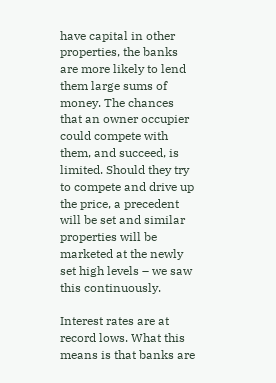have capital in other properties, the banks are more likely to lend them large sums of money. The chances that an owner occupier could compete with them, and succeed, is limited. Should they try to compete and drive up the price, a precedent will be set and similar properties will be marketed at the newly set high levels – we saw this continuously.

Interest rates are at record lows. What this means is that banks are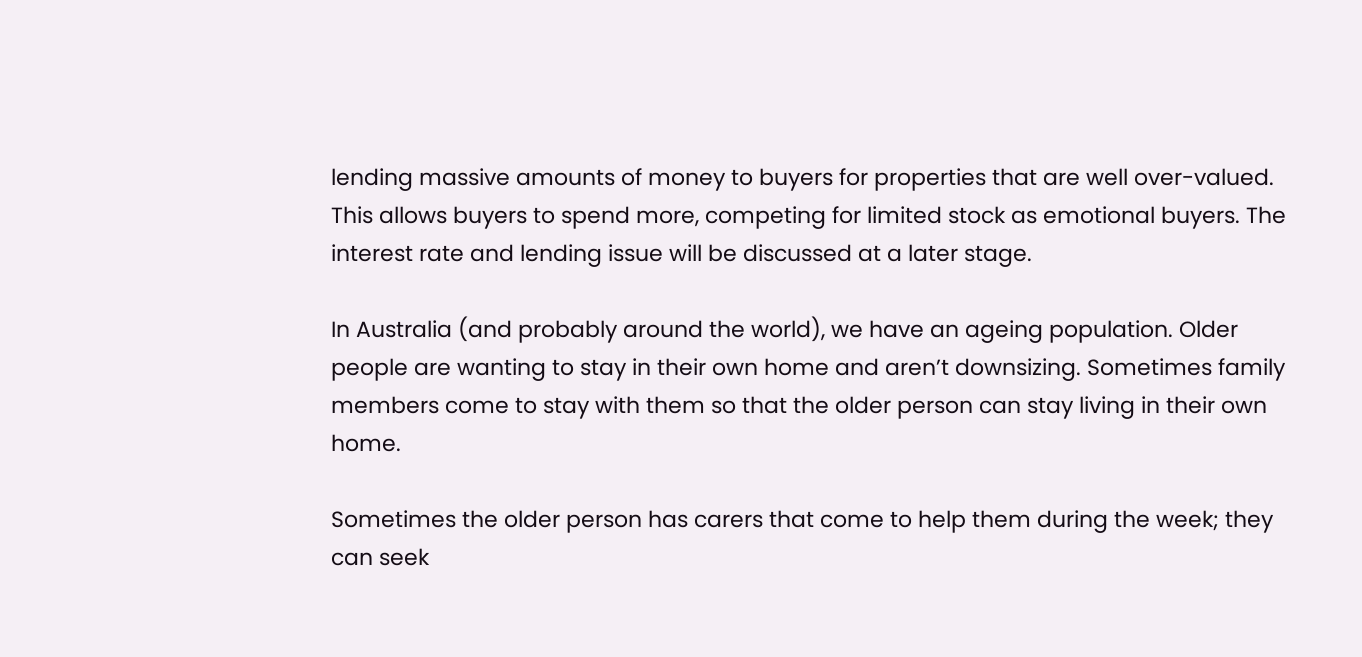lending massive amounts of money to buyers for properties that are well over-valued. This allows buyers to spend more, competing for limited stock as emotional buyers. The interest rate and lending issue will be discussed at a later stage.

In Australia (and probably around the world), we have an ageing population. Older people are wanting to stay in their own home and aren’t downsizing. Sometimes family members come to stay with them so that the older person can stay living in their own home.

Sometimes the older person has carers that come to help them during the week; they can seek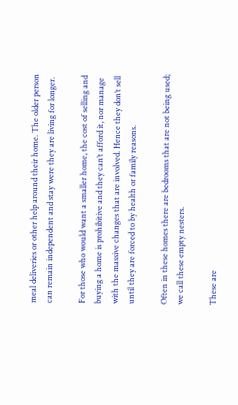meal deliveries or other help around their home. The older person can remain independent and stay were they are living for longer.

For those who would want a smaller home, the cost of selling and buying a home is prohibitive and they can’t afford it, nor manage with the massive changes that are involved. Hence they don’t sell until they are forced to by health or family reasons.

Often in these homes there are bedrooms that are not being used; we call these empty nesters.

These are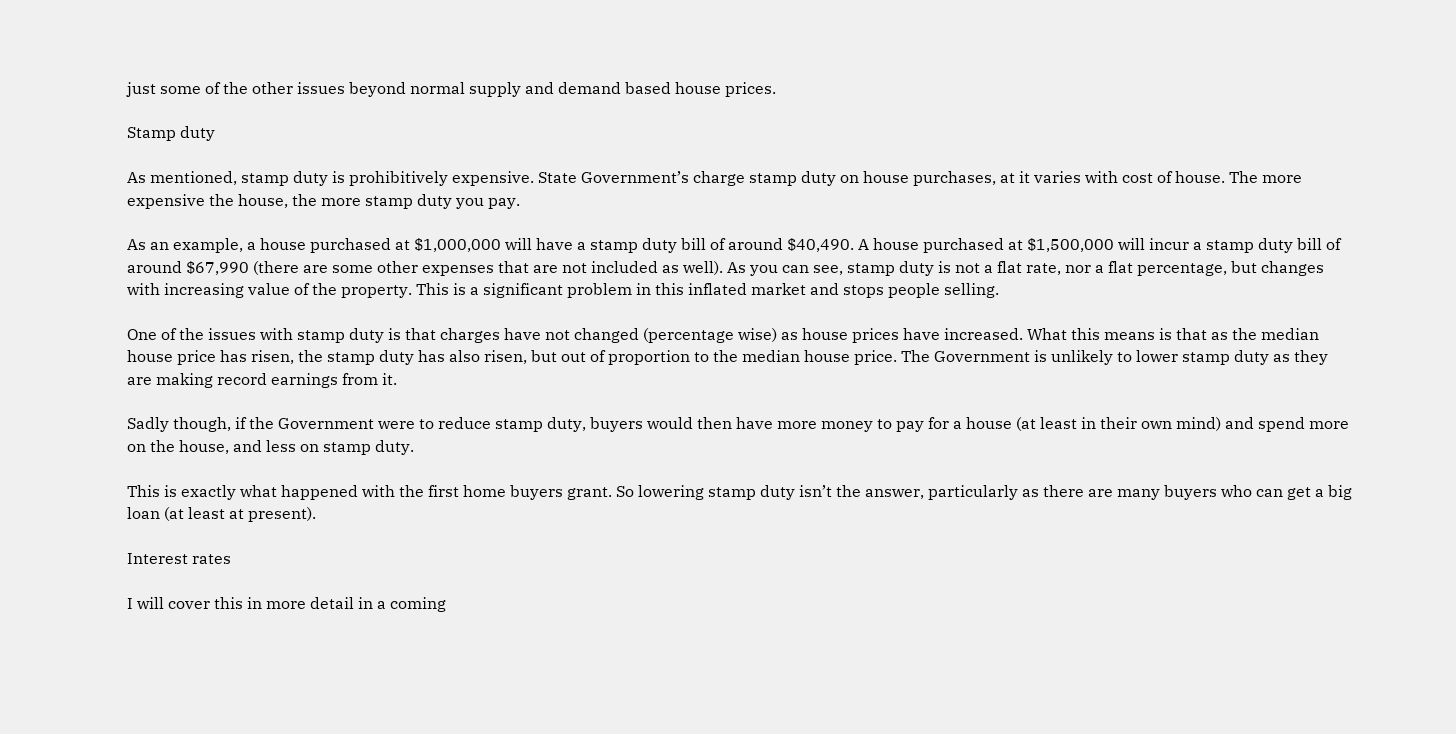just some of the other issues beyond normal supply and demand based house prices.

Stamp duty

As mentioned, stamp duty is prohibitively expensive. State Government’s charge stamp duty on house purchases, at it varies with cost of house. The more expensive the house, the more stamp duty you pay.

As an example, a house purchased at $1,000,000 will have a stamp duty bill of around $40,490. A house purchased at $1,500,000 will incur a stamp duty bill of  around $67,990 (there are some other expenses that are not included as well). As you can see, stamp duty is not a flat rate, nor a flat percentage, but changes with increasing value of the property. This is a significant problem in this inflated market and stops people selling.

One of the issues with stamp duty is that charges have not changed (percentage wise) as house prices have increased. What this means is that as the median house price has risen, the stamp duty has also risen, but out of proportion to the median house price. The Government is unlikely to lower stamp duty as they are making record earnings from it.

Sadly though, if the Government were to reduce stamp duty, buyers would then have more money to pay for a house (at least in their own mind) and spend more on the house, and less on stamp duty.

This is exactly what happened with the first home buyers grant. So lowering stamp duty isn’t the answer, particularly as there are many buyers who can get a big loan (at least at present).

Interest rates

I will cover this in more detail in a coming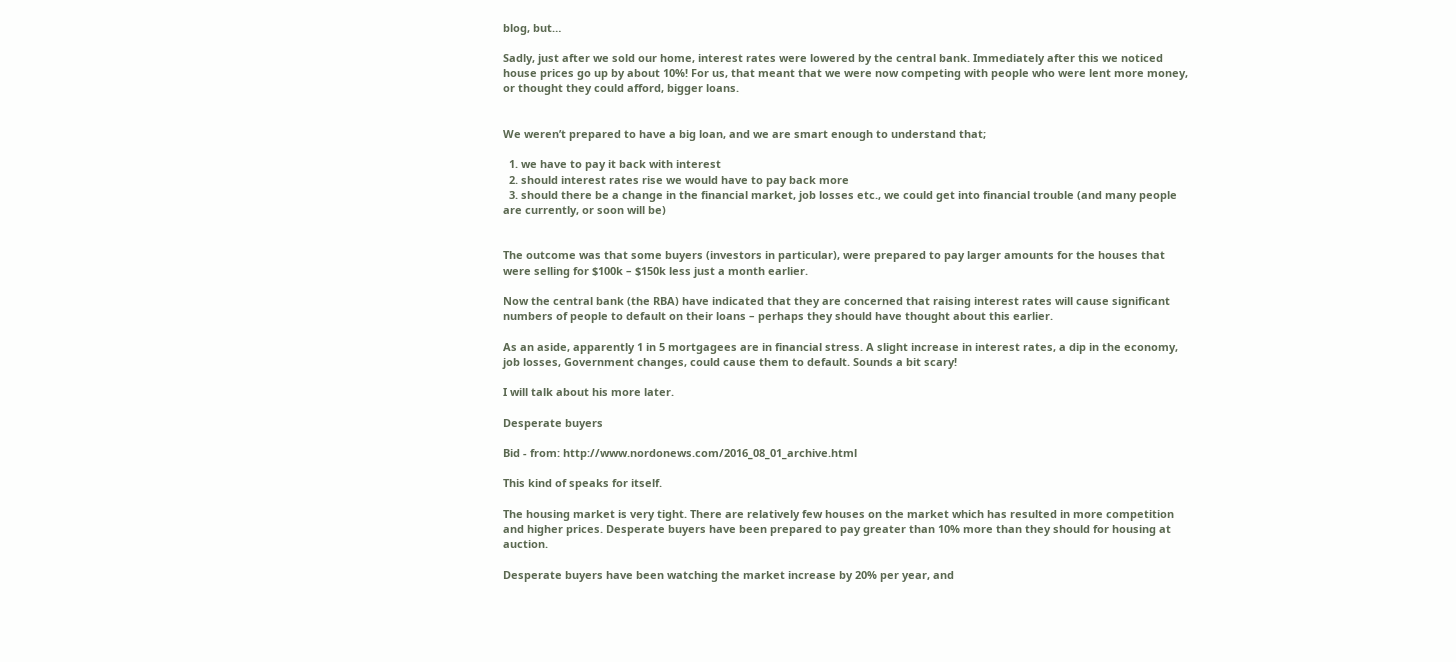blog, but…

Sadly, just after we sold our home, interest rates were lowered by the central bank. Immediately after this we noticed house prices go up by about 10%! For us, that meant that we were now competing with people who were lent more money, or thought they could afford, bigger loans.


We weren’t prepared to have a big loan, and we are smart enough to understand that;

  1. we have to pay it back with interest
  2. should interest rates rise we would have to pay back more
  3. should there be a change in the financial market, job losses etc., we could get into financial trouble (and many people are currently, or soon will be)


The outcome was that some buyers (investors in particular), were prepared to pay larger amounts for the houses that were selling for $100k – $150k less just a month earlier.

Now the central bank (the RBA) have indicated that they are concerned that raising interest rates will cause significant numbers of people to default on their loans – perhaps they should have thought about this earlier.

As an aside, apparently 1 in 5 mortgagees are in financial stress. A slight increase in interest rates, a dip in the economy, job losses, Government changes, could cause them to default. Sounds a bit scary!

I will talk about his more later.

Desperate buyers

Bid - from: http://www.nordonews.com/2016_08_01_archive.html

This kind of speaks for itself.

The housing market is very tight. There are relatively few houses on the market which has resulted in more competition and higher prices. Desperate buyers have been prepared to pay greater than 10% more than they should for housing at auction.

Desperate buyers have been watching the market increase by 20% per year, and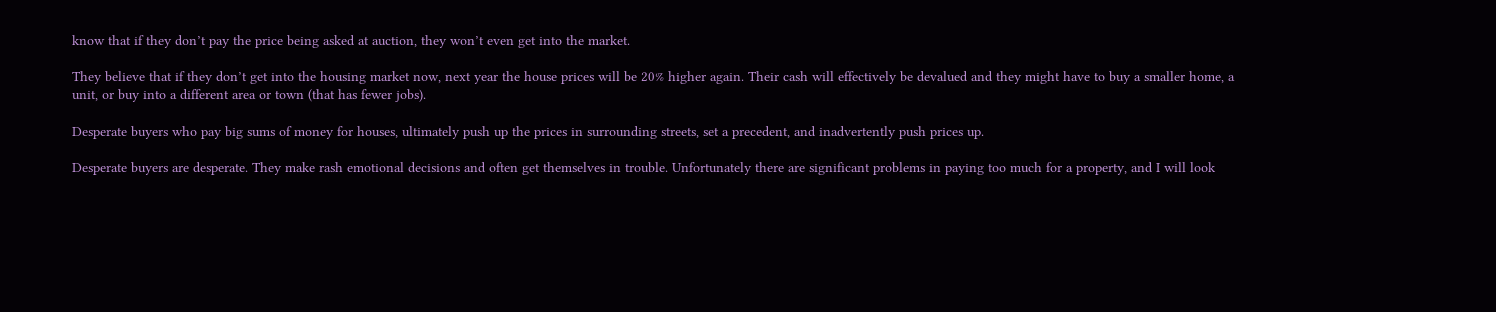know that if they don’t pay the price being asked at auction, they won’t even get into the market.

They believe that if they don’t get into the housing market now, next year the house prices will be 20% higher again. Their cash will effectively be devalued and they might have to buy a smaller home, a unit, or buy into a different area or town (that has fewer jobs).

Desperate buyers who pay big sums of money for houses, ultimately push up the prices in surrounding streets, set a precedent, and inadvertently push prices up.

Desperate buyers are desperate. They make rash emotional decisions and often get themselves in trouble. Unfortunately there are significant problems in paying too much for a property, and I will look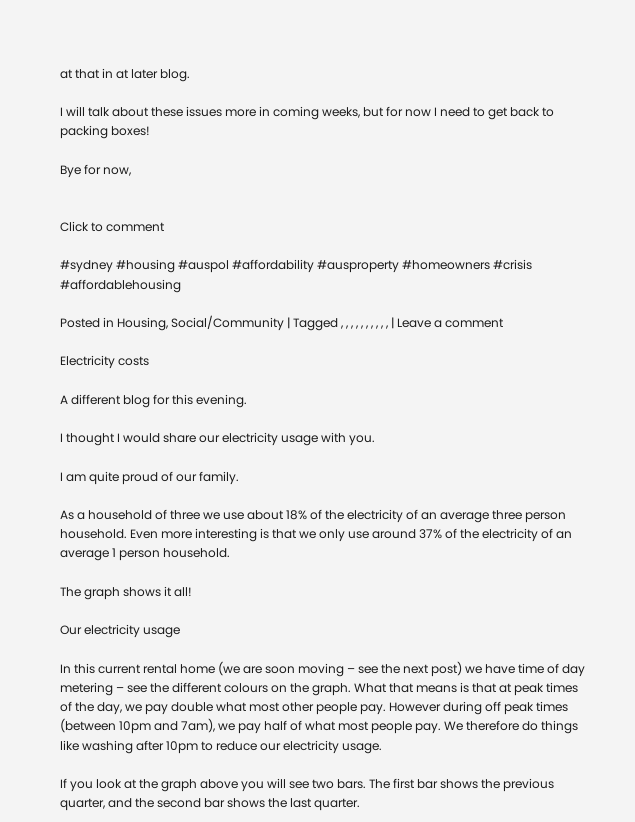at that in at later blog.

I will talk about these issues more in coming weeks, but for now I need to get back to packing boxes!

Bye for now,


Click to comment

#sydney #housing #auspol #affordability #ausproperty #homeowners #crisis #affordablehousing

Posted in Housing, Social/Community | Tagged , , , , , , , , , , | Leave a comment

Electricity costs

A different blog for this evening.

I thought I would share our electricity usage with you.

I am quite proud of our family.

As a household of three we use about 18% of the electricity of an average three person household. Even more interesting is that we only use around 37% of the electricity of an average 1 person household.

The graph shows it all!

Our electricity usage

In this current rental home (we are soon moving – see the next post) we have time of day metering – see the different colours on the graph. What that means is that at peak times of the day, we pay double what most other people pay. However during off peak times (between 10pm and 7am), we pay half of what most people pay. We therefore do things like washing after 10pm to reduce our electricity usage.

If you look at the graph above you will see two bars. The first bar shows the previous quarter, and the second bar shows the last quarter.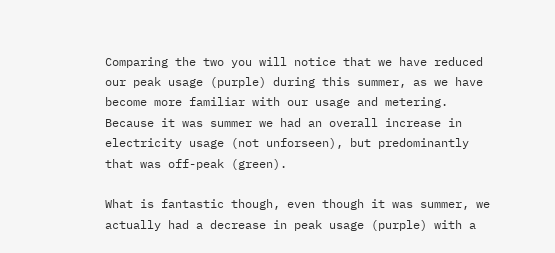Comparing the two you will notice that we have reduced our peak usage (purple) during this summer, as we have become more familiar with our usage and metering. Because it was summer we had an overall increase in electricity usage (not unforseen), but predominantly that was off-peak (green).

What is fantastic though, even though it was summer, we actually had a decrease in peak usage (purple) with a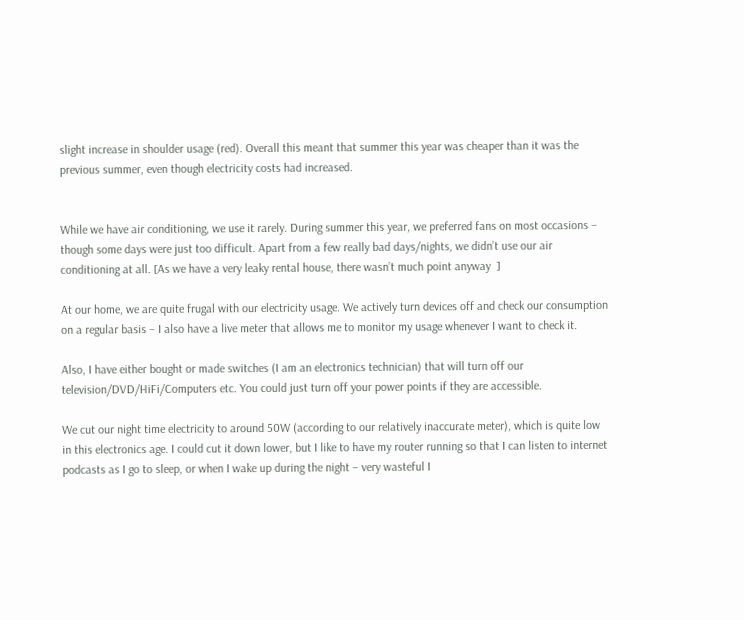slight increase in shoulder usage (red). Overall this meant that summer this year was cheaper than it was the previous summer, even though electricity costs had increased.


While we have air conditioning, we use it rarely. During summer this year, we preferred fans on most occasions – though some days were just too difficult. Apart from a few really bad days/nights, we didn’t use our air conditioning at all. [As we have a very leaky rental house, there wasn’t much point anyway  ]

At our home, we are quite frugal with our electricity usage. We actively turn devices off and check our consumption on a regular basis – I also have a live meter that allows me to monitor my usage whenever I want to check it.

Also, I have either bought or made switches (I am an electronics technician) that will turn off our television/DVD/HiFi/Computers etc. You could just turn off your power points if they are accessible.

We cut our night time electricity to around 50W (according to our relatively inaccurate meter), which is quite low in this electronics age. I could cut it down lower, but I like to have my router running so that I can listen to internet podcasts as I go to sleep, or when I wake up during the night – very wasteful I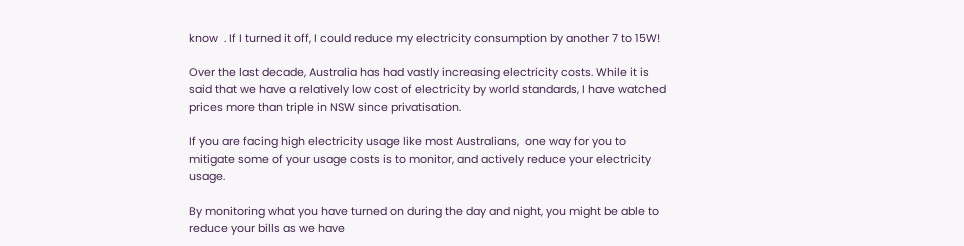know  . If I turned it off, I could reduce my electricity consumption by another 7 to 15W!

Over the last decade, Australia has had vastly increasing electricity costs. While it is said that we have a relatively low cost of electricity by world standards, I have watched prices more than triple in NSW since privatisation.

If you are facing high electricity usage like most Australians,  one way for you to mitigate some of your usage costs is to monitor, and actively reduce your electricity usage.

By monitoring what you have turned on during the day and night, you might be able to reduce your bills as we have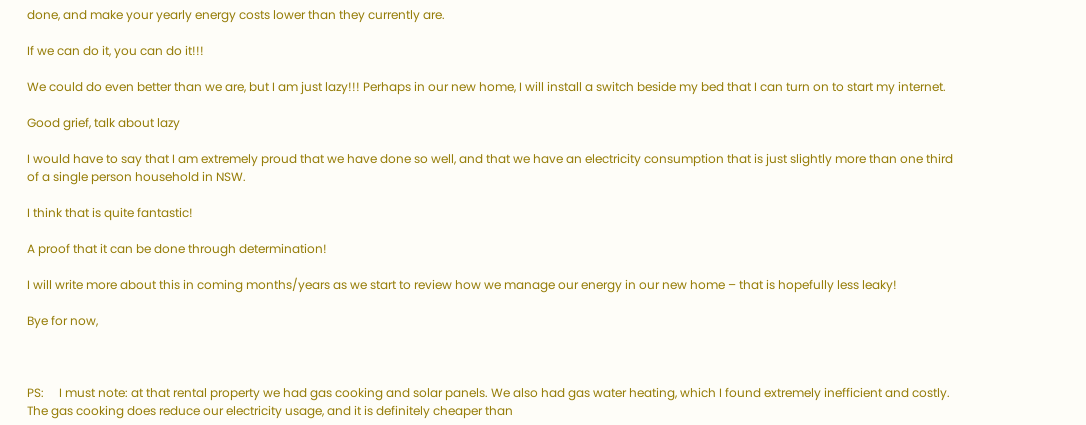done, and make your yearly energy costs lower than they currently are.

If we can do it, you can do it!!!

We could do even better than we are, but I am just lazy!!! Perhaps in our new home, I will install a switch beside my bed that I can turn on to start my internet.

Good grief, talk about lazy

I would have to say that I am extremely proud that we have done so well, and that we have an electricity consumption that is just slightly more than one third of a single person household in NSW.

I think that is quite fantastic!

A proof that it can be done through determination!

I will write more about this in coming months/years as we start to review how we manage our energy in our new home – that is hopefully less leaky!

Bye for now,



PS:     I must note: at that rental property we had gas cooking and solar panels. We also had gas water heating, which I found extremely inefficient and costly. The gas cooking does reduce our electricity usage, and it is definitely cheaper than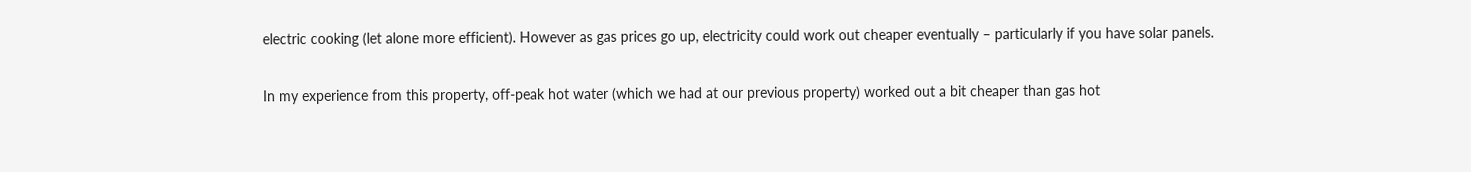electric cooking (let alone more efficient). However as gas prices go up, electricity could work out cheaper eventually – particularly if you have solar panels.

In my experience from this property, off-peak hot water (which we had at our previous property) worked out a bit cheaper than gas hot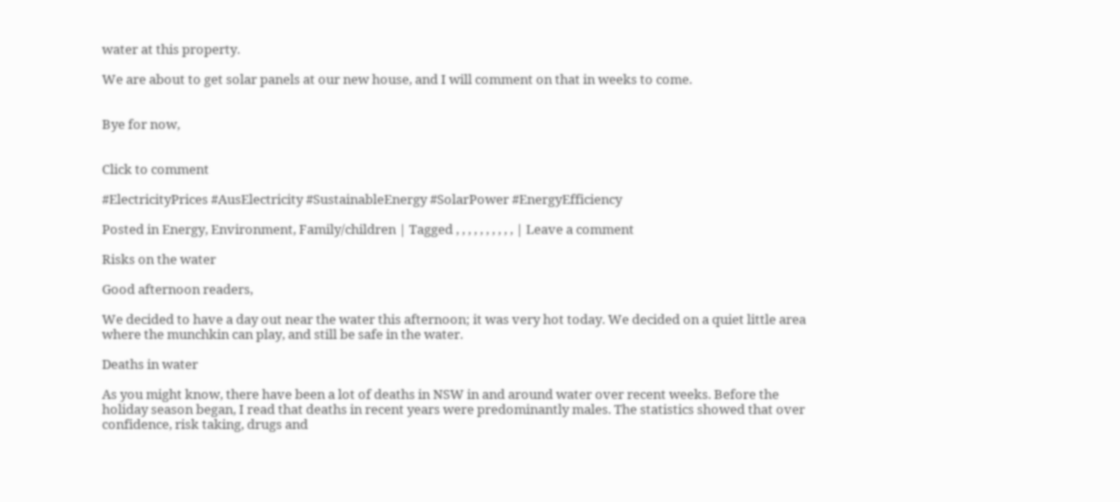water at this property.

We are about to get solar panels at our new house, and I will comment on that in weeks to come.


Bye for now,


Click to comment

#ElectricityPrices #AusElectricity #SustainableEnergy #SolarPower #EnergyEfficiency

Posted in Energy, Environment, Family/children | Tagged , , , , , , , , , , | Leave a comment

Risks on the water

Good afternoon readers,

We decided to have a day out near the water this afternoon; it was very hot today. We decided on a quiet little area where the munchkin can play, and still be safe in the water.

Deaths in water

As you might know, there have been a lot of deaths in NSW in and around water over recent weeks. Before the holiday season began, I read that deaths in recent years were predominantly males. The statistics showed that over confidence, risk taking, drugs and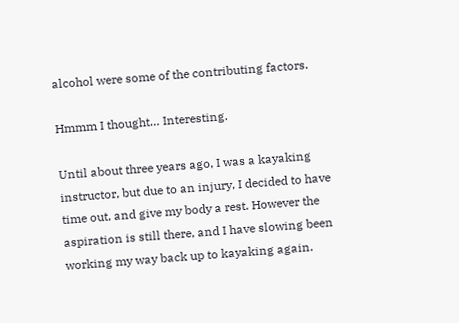alcohol were some of the contributing factors.

Hmmm I thought… Interesting.

Until about three years ago, I was a kayaking instructor, but due to an injury, I decided to have time out, and give my body a rest. However the aspiration is still there, and I have slowing been working my way back up to kayaking again.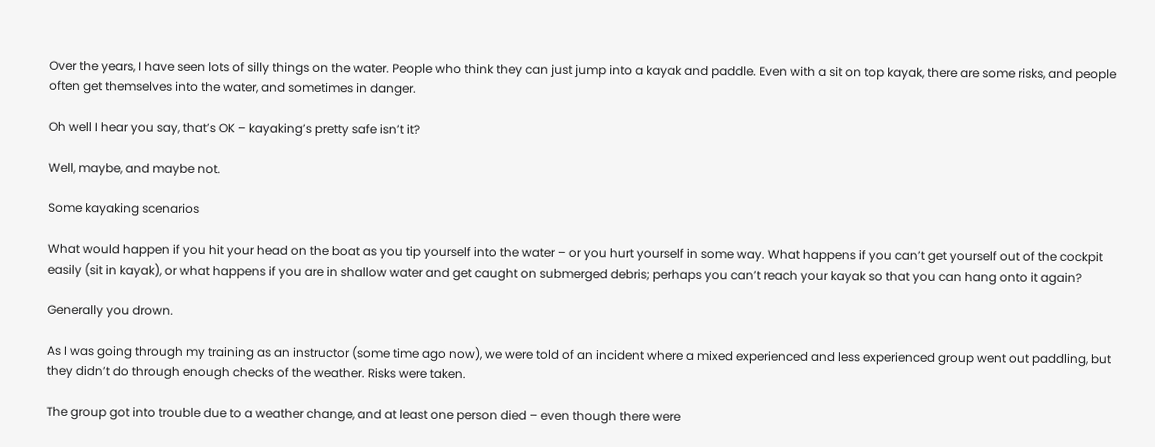Over the years, I have seen lots of silly things on the water. People who think they can just jump into a kayak and paddle. Even with a sit on top kayak, there are some risks, and people often get themselves into the water, and sometimes in danger.

Oh well I hear you say, that’s OK – kayaking’s pretty safe isn’t it?

Well, maybe, and maybe not.

Some kayaking scenarios

What would happen if you hit your head on the boat as you tip yourself into the water – or you hurt yourself in some way. What happens if you can’t get yourself out of the cockpit easily (sit in kayak), or what happens if you are in shallow water and get caught on submerged debris; perhaps you can’t reach your kayak so that you can hang onto it again?

Generally you drown.

As I was going through my training as an instructor (some time ago now), we were told of an incident where a mixed experienced and less experienced group went out paddling, but they didn’t do through enough checks of the weather. Risks were taken.

The group got into trouble due to a weather change, and at least one person died – even though there were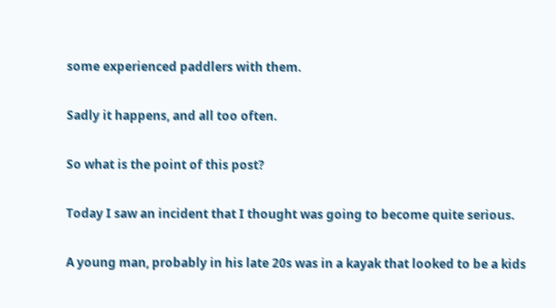some experienced paddlers with them.

Sadly it happens, and all too often.

So what is the point of this post?

Today I saw an incident that I thought was going to become quite serious.

A young man, probably in his late 20s was in a kayak that looked to be a kids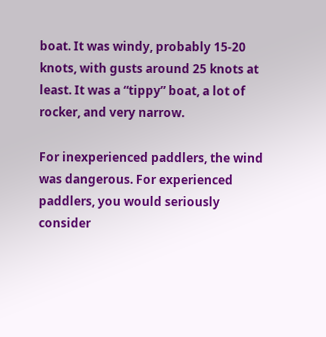boat. It was windy, probably 15-20 knots, with gusts around 25 knots at least. It was a “tippy” boat, a lot of rocker, and very narrow.

For inexperienced paddlers, the wind was dangerous. For experienced paddlers, you would seriously consider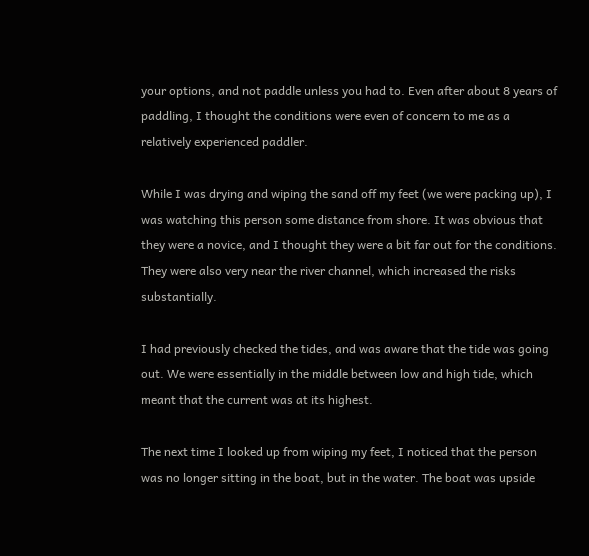your options, and not paddle unless you had to. Even after about 8 years of paddling, I thought the conditions were even of concern to me as a relatively experienced paddler.

While I was drying and wiping the sand off my feet (we were packing up), I was watching this person some distance from shore. It was obvious that they were a novice, and I thought they were a bit far out for the conditions. They were also very near the river channel, which increased the risks substantially.

I had previously checked the tides, and was aware that the tide was going out. We were essentially in the middle between low and high tide, which meant that the current was at its highest.

The next time I looked up from wiping my feet, I noticed that the person was no longer sitting in the boat, but in the water. The boat was upside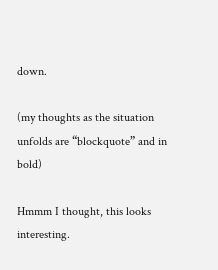down.

(my thoughts as the situation unfolds are “blockquote” and in bold)

Hmmm I thought, this looks interesting.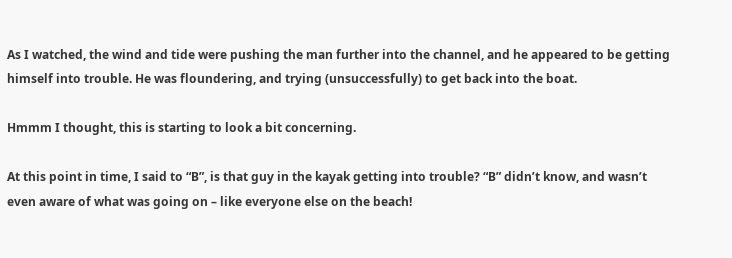As I watched, the wind and tide were pushing the man further into the channel, and he appeared to be getting himself into trouble. He was floundering, and trying (unsuccessfully) to get back into the boat.

Hmmm I thought, this is starting to look a bit concerning.

At this point in time, I said to “B”, is that guy in the kayak getting into trouble? “B” didn’t know, and wasn’t even aware of what was going on – like everyone else on the beach!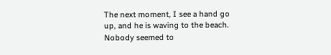The next moment, I see a hand go up, and he is waving to the beach. Nobody seemed to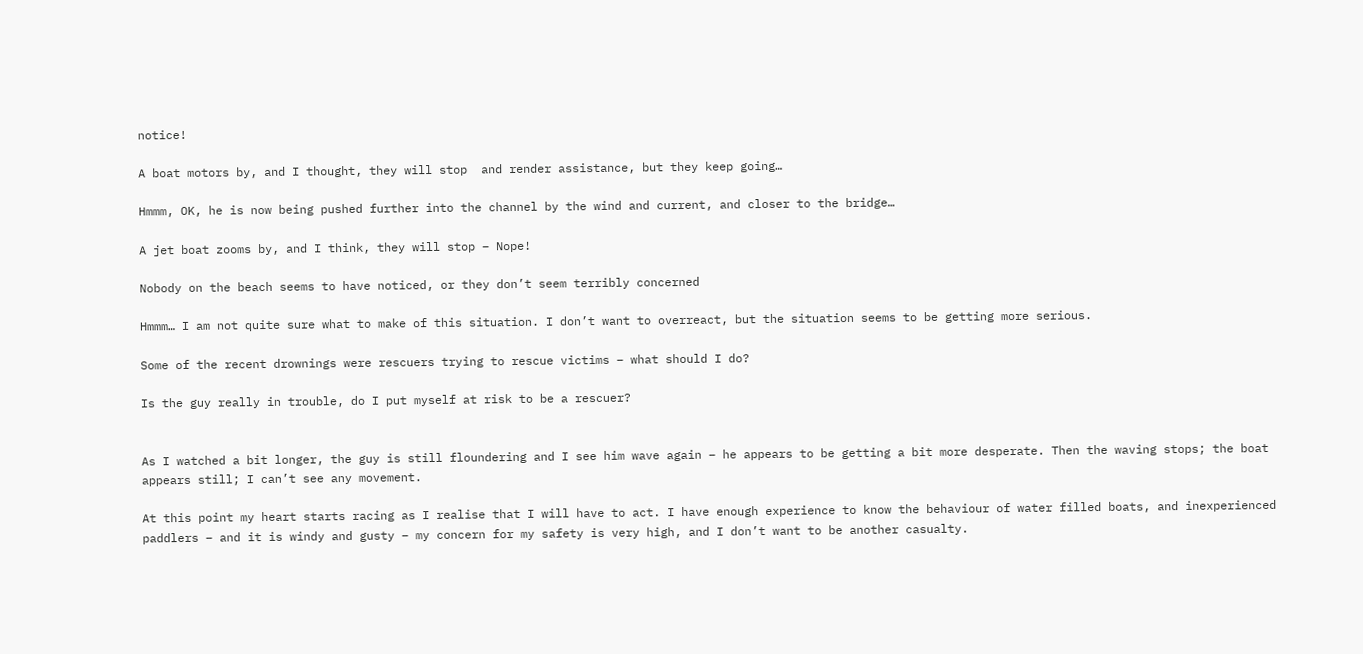notice!

A boat motors by, and I thought, they will stop  and render assistance, but they keep going…

Hmmm, OK, he is now being pushed further into the channel by the wind and current, and closer to the bridge…

A jet boat zooms by, and I think, they will stop – Nope!

Nobody on the beach seems to have noticed, or they don’t seem terribly concerned

Hmmm… I am not quite sure what to make of this situation. I don’t want to overreact, but the situation seems to be getting more serious.

Some of the recent drownings were rescuers trying to rescue victims – what should I do?

Is the guy really in trouble, do I put myself at risk to be a rescuer?


As I watched a bit longer, the guy is still floundering and I see him wave again – he appears to be getting a bit more desperate. Then the waving stops; the boat appears still; I can’t see any movement.

At this point my heart starts racing as I realise that I will have to act. I have enough experience to know the behaviour of water filled boats, and inexperienced paddlers – and it is windy and gusty – my concern for my safety is very high, and I don’t want to be another casualty.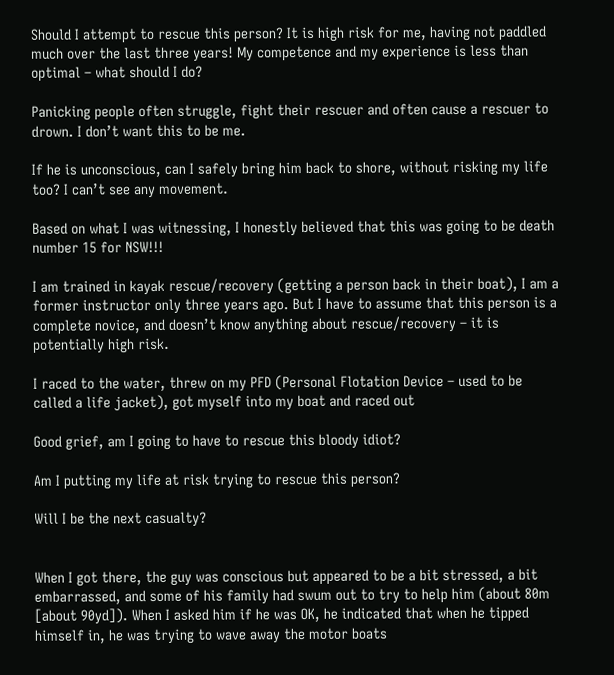Should I attempt to rescue this person? It is high risk for me, having not paddled much over the last three years! My competence and my experience is less than optimal – what should I do?

Panicking people often struggle, fight their rescuer and often cause a rescuer to drown. I don’t want this to be me.

If he is unconscious, can I safely bring him back to shore, without risking my life too? I can’t see any movement.

Based on what I was witnessing, I honestly believed that this was going to be death number 15 for NSW!!!

I am trained in kayak rescue/recovery (getting a person back in their boat), I am a former instructor only three years ago. But I have to assume that this person is a complete novice, and doesn’t know anything about rescue/recovery – it is potentially high risk.

I raced to the water, threw on my PFD (Personal Flotation Device – used to be called a life jacket), got myself into my boat and raced out

Good grief, am I going to have to rescue this bloody idiot?

Am I putting my life at risk trying to rescue this person?

Will I be the next casualty?


When I got there, the guy was conscious but appeared to be a bit stressed, a bit embarrassed, and some of his family had swum out to try to help him (about 80m [about 90yd]). When I asked him if he was OK, he indicated that when he tipped himself in, he was trying to wave away the motor boats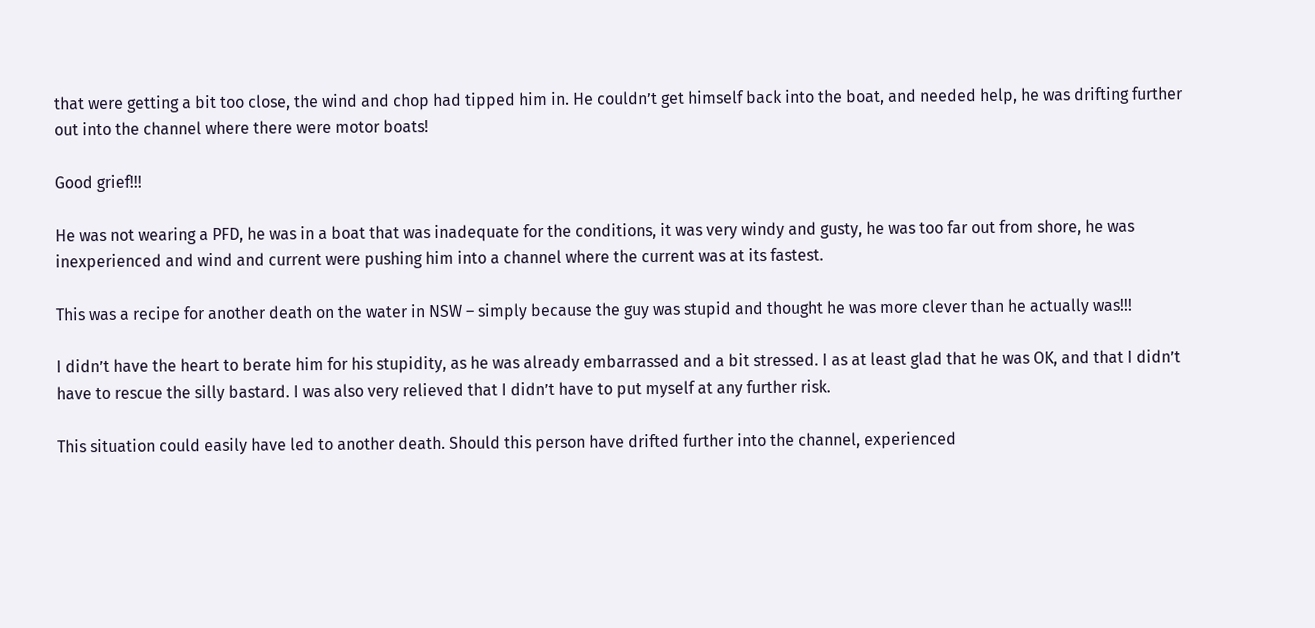that were getting a bit too close, the wind and chop had tipped him in. He couldn’t get himself back into the boat, and needed help, he was drifting further out into the channel where there were motor boats!

Good grief!!!

He was not wearing a PFD, he was in a boat that was inadequate for the conditions, it was very windy and gusty, he was too far out from shore, he was inexperienced and wind and current were pushing him into a channel where the current was at its fastest.

This was a recipe for another death on the water in NSW – simply because the guy was stupid and thought he was more clever than he actually was!!!

I didn’t have the heart to berate him for his stupidity, as he was already embarrassed and a bit stressed. I as at least glad that he was OK, and that I didn’t have to rescue the silly bastard. I was also very relieved that I didn’t have to put myself at any further risk.

This situation could easily have led to another death. Should this person have drifted further into the channel, experienced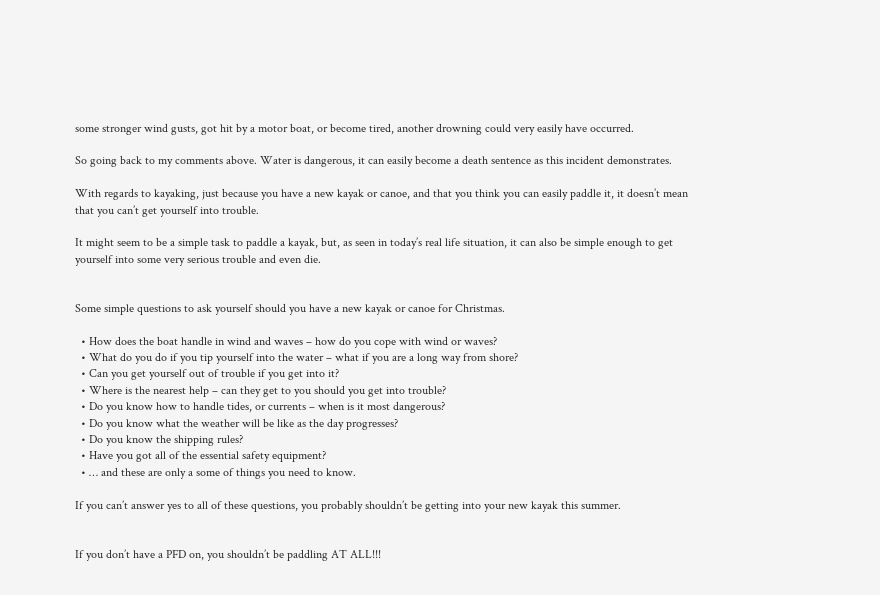some stronger wind gusts, got hit by a motor boat, or become tired, another drowning could very easily have occurred.

So going back to my comments above. Water is dangerous, it can easily become a death sentence as this incident demonstrates.

With regards to kayaking, just because you have a new kayak or canoe, and that you think you can easily paddle it, it doesn’t mean that you can’t get yourself into trouble.

It might seem to be a simple task to paddle a kayak, but, as seen in today’s real life situation, it can also be simple enough to get yourself into some very serious trouble and even die.


Some simple questions to ask yourself should you have a new kayak or canoe for Christmas.

  • How does the boat handle in wind and waves – how do you cope with wind or waves?
  • What do you do if you tip yourself into the water – what if you are a long way from shore?
  • Can you get yourself out of trouble if you get into it?
  • Where is the nearest help – can they get to you should you get into trouble?
  • Do you know how to handle tides, or currents – when is it most dangerous?
  • Do you know what the weather will be like as the day progresses?
  • Do you know the shipping rules?
  • Have you got all of the essential safety equipment?
  • … and these are only a some of things you need to know.

If you can’t answer yes to all of these questions, you probably shouldn’t be getting into your new kayak this summer.


If you don’t have a PFD on, you shouldn’t be paddling AT ALL!!!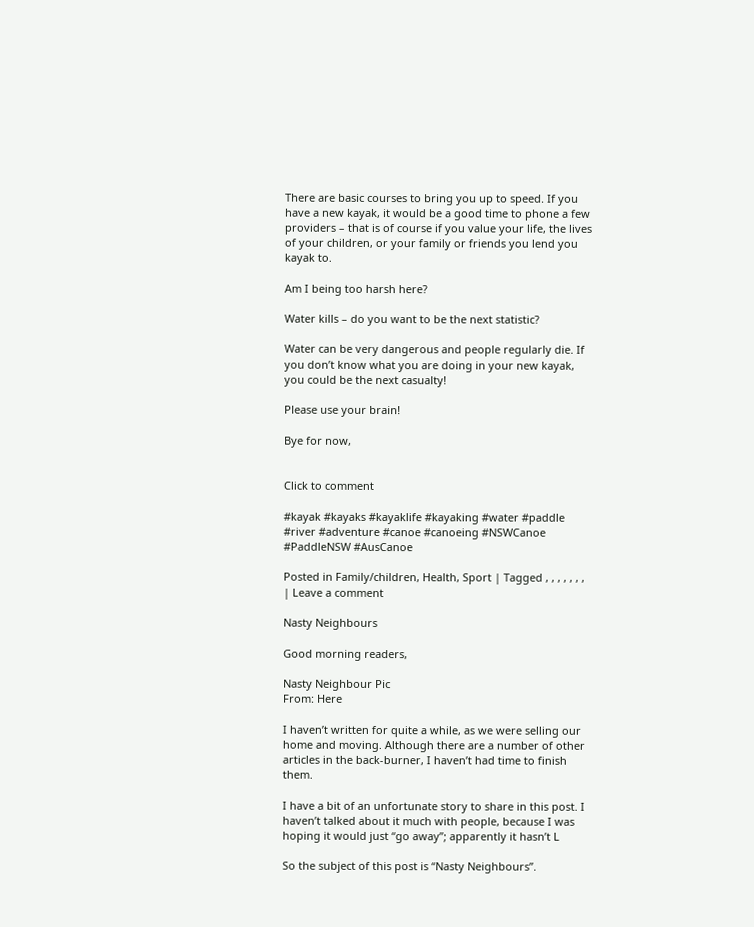There are basic courses to bring you up to speed. If you have a new kayak, it would be a good time to phone a few providers – that is of course if you value your life, the lives of your children, or your family or friends you lend you kayak to.

Am I being too harsh here?

Water kills – do you want to be the next statistic?

Water can be very dangerous and people regularly die. If you don’t know what you are doing in your new kayak, you could be the next casualty!

Please use your brain!

Bye for now,


Click to comment

#kayak #kayaks #kayaklife #kayaking #water #paddle #river #adventure #canoe #canoeing #NSWCanoe #PaddleNSW #AusCanoe

Posted in Family/children, Health, Sport | Tagged , , , , , , , | Leave a comment

Nasty Neighbours

Good morning readers,

Nasty Neighbour Pic
From: Here

I haven’t written for quite a while, as we were selling our home and moving. Although there are a number of other articles in the back-burner, I haven’t had time to finish them.

I have a bit of an unfortunate story to share in this post. I haven’t talked about it much with people, because I was hoping it would just “go away”; apparently it hasn’t L

So the subject of this post is “Nasty Neighbours”.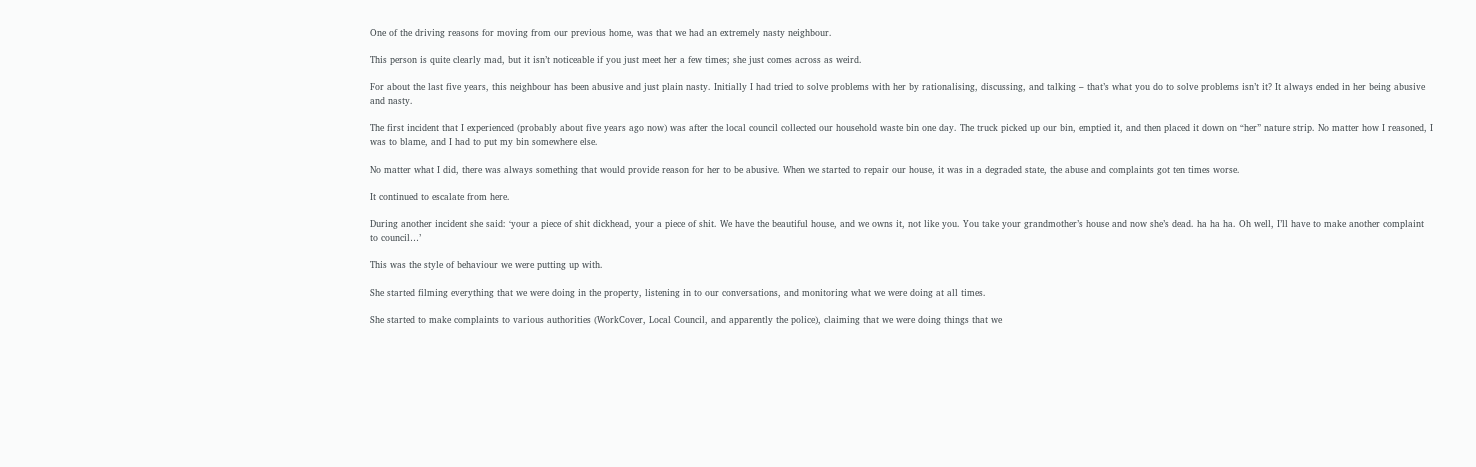One of the driving reasons for moving from our previous home, was that we had an extremely nasty neighbour.

This person is quite clearly mad, but it isn’t noticeable if you just meet her a few times; she just comes across as weird.

For about the last five years, this neighbour has been abusive and just plain nasty. Initially I had tried to solve problems with her by rationalising, discussing, and talking – that’s what you do to solve problems isn’t it? It always ended in her being abusive and nasty.

The first incident that I experienced (probably about five years ago now) was after the local council collected our household waste bin one day. The truck picked up our bin, emptied it, and then placed it down on “her” nature strip. No matter how I reasoned, I was to blame, and I had to put my bin somewhere else.

No matter what I did, there was always something that would provide reason for her to be abusive. When we started to repair our house, it was in a degraded state, the abuse and complaints got ten times worse.

It continued to escalate from here.

During another incident she said: ‘your a piece of shit dickhead, your a piece of shit. We have the beautiful house, and we owns it, not like you. You take your grandmother’s house and now she’s dead. ha ha ha. Oh well, I’ll have to make another complaint to council…’

This was the style of behaviour we were putting up with.

She started filming everything that we were doing in the property, listening in to our conversations, and monitoring what we were doing at all times.

She started to make complaints to various authorities (WorkCover, Local Council, and apparently the police), claiming that we were doing things that we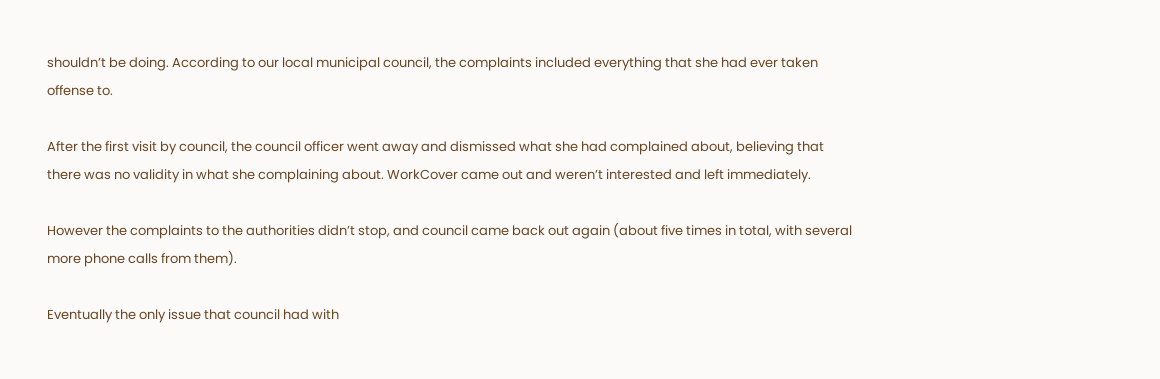shouldn’t be doing. According to our local municipal council, the complaints included everything that she had ever taken offense to.

After the first visit by council, the council officer went away and dismissed what she had complained about, believing that there was no validity in what she complaining about. WorkCover came out and weren’t interested and left immediately.

However the complaints to the authorities didn’t stop, and council came back out again (about five times in total, with several more phone calls from them).

Eventually the only issue that council had with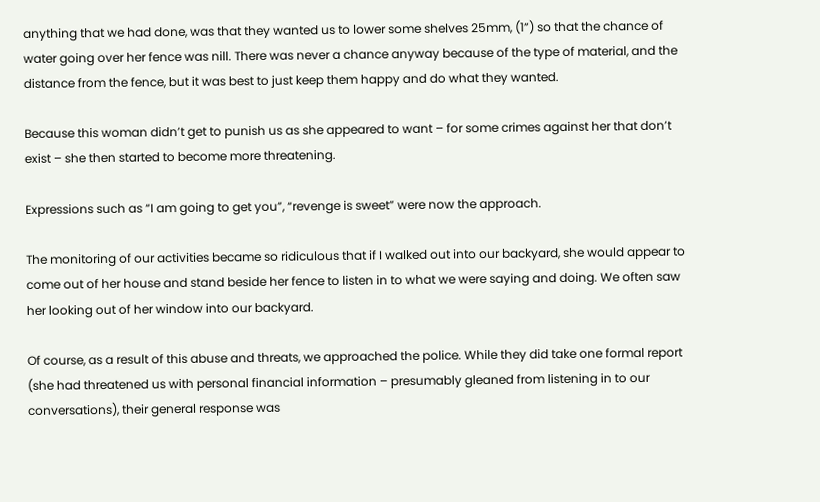anything that we had done, was that they wanted us to lower some shelves 25mm, (1”) so that the chance of water going over her fence was nill. There was never a chance anyway because of the type of material, and the distance from the fence, but it was best to just keep them happy and do what they wanted.

Because this woman didn’t get to punish us as she appeared to want – for some crimes against her that don’t exist – she then started to become more threatening.

Expressions such as “I am going to get you”, “revenge is sweet” were now the approach.

The monitoring of our activities became so ridiculous that if I walked out into our backyard, she would appear to come out of her house and stand beside her fence to listen in to what we were saying and doing. We often saw her looking out of her window into our backyard.

Of course, as a result of this abuse and threats, we approached the police. While they did take one formal report (she had threatened us with personal financial information – presumably gleaned from listening in to our conversations), their general response was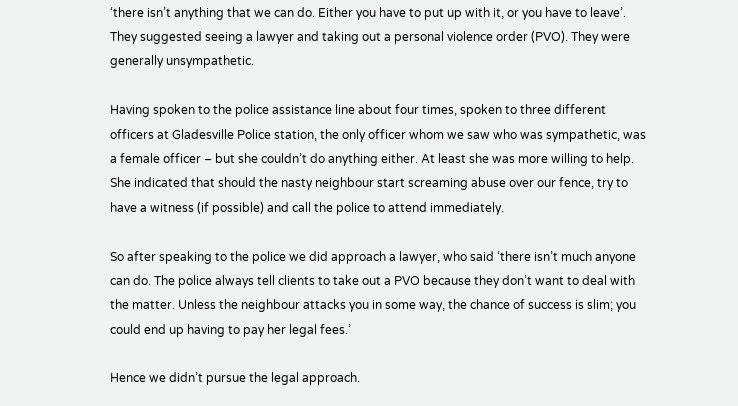‘there isn’t anything that we can do. Either you have to put up with it, or you have to leave’. They suggested seeing a lawyer and taking out a personal violence order (PVO). They were generally unsympathetic.

Having spoken to the police assistance line about four times, spoken to three different officers at Gladesville Police station, the only officer whom we saw who was sympathetic, was a female officer – but she couldn’t do anything either. At least she was more willing to help. She indicated that should the nasty neighbour start screaming abuse over our fence, try to have a witness (if possible) and call the police to attend immediately.

So after speaking to the police we did approach a lawyer, who said ‘there isn’t much anyone can do. The police always tell clients to take out a PVO because they don’t want to deal with the matter. Unless the neighbour attacks you in some way, the chance of success is slim; you could end up having to pay her legal fees.’

Hence we didn’t pursue the legal approach.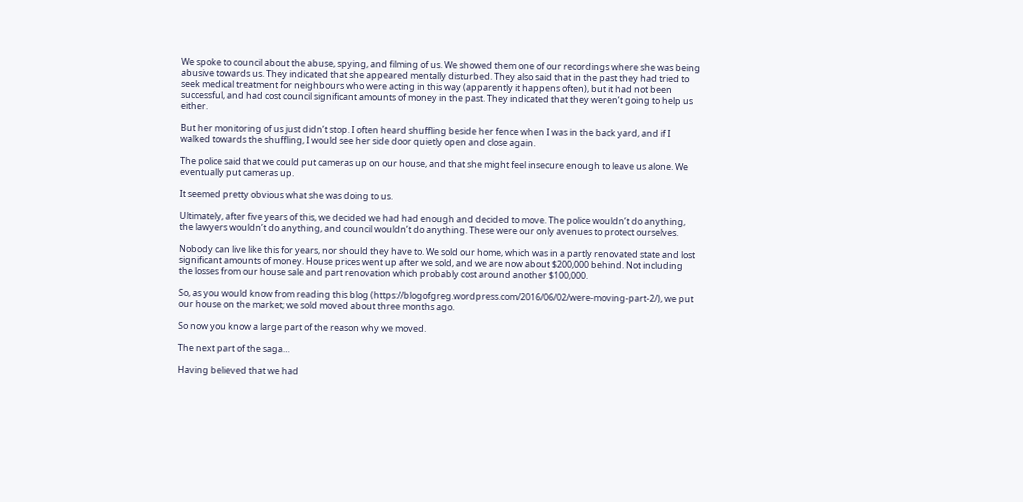We spoke to council about the abuse, spying, and filming of us. We showed them one of our recordings where she was being abusive towards us. They indicated that she appeared mentally disturbed. They also said that in the past they had tried to seek medical treatment for neighbours who were acting in this way (apparently it happens often), but it had not been successful, and had cost council significant amounts of money in the past. They indicated that they weren’t going to help us either.

But her monitoring of us just didn’t stop. I often heard shuffling beside her fence when I was in the back yard, and if I walked towards the shuffling, I would see her side door quietly open and close again.

The police said that we could put cameras up on our house, and that she might feel insecure enough to leave us alone. We eventually put cameras up.

It seemed pretty obvious what she was doing to us.

Ultimately, after five years of this, we decided we had had enough and decided to move. The police wouldn’t do anything, the lawyers wouldn’t do anything, and council wouldn’t do anything. These were our only avenues to protect ourselves.

Nobody can live like this for years, nor should they have to. We sold our home, which was in a partly renovated state and lost significant amounts of money. House prices went up after we sold, and we are now about $200,000 behind. Not including the losses from our house sale and part renovation which probably cost around another $100,000.

So, as you would know from reading this blog (https://blogofgreg.wordpress.com/2016/06/02/were-moving-part-2/), we put our house on the market; we sold moved about three months ago.

So now you know a large part of the reason why we moved.

The next part of the saga…

Having believed that we had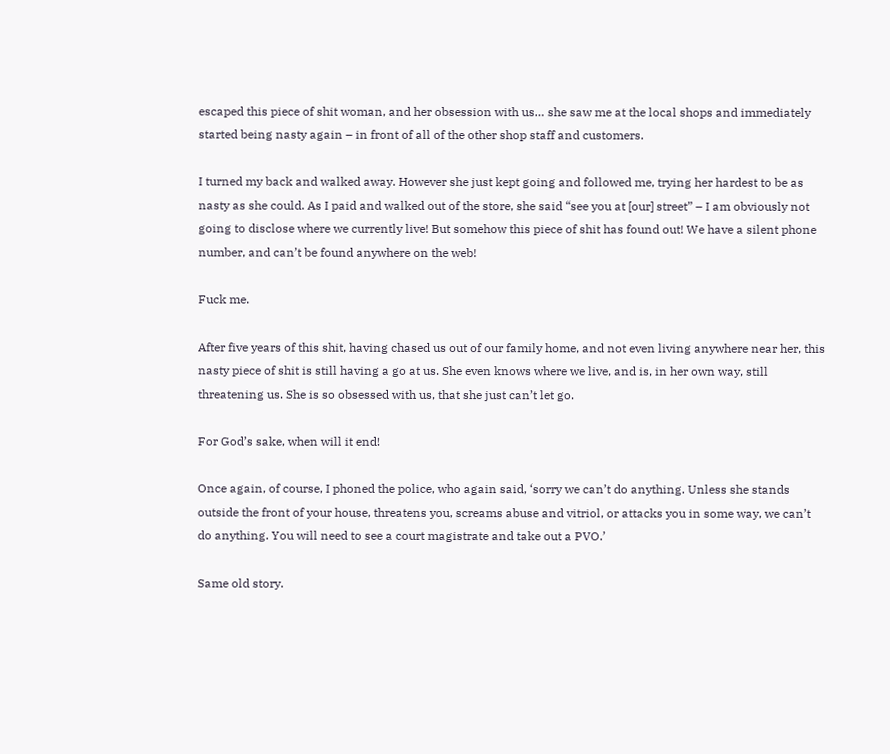escaped this piece of shit woman, and her obsession with us… she saw me at the local shops and immediately started being nasty again – in front of all of the other shop staff and customers.

I turned my back and walked away. However she just kept going and followed me, trying her hardest to be as nasty as she could. As I paid and walked out of the store, she said “see you at [our] street” – I am obviously not going to disclose where we currently live! But somehow this piece of shit has found out! We have a silent phone number, and can’t be found anywhere on the web!

Fuck me.

After five years of this shit, having chased us out of our family home, and not even living anywhere near her, this nasty piece of shit is still having a go at us. She even knows where we live, and is, in her own way, still threatening us. She is so obsessed with us, that she just can’t let go.

For God’s sake, when will it end!

Once again, of course, I phoned the police, who again said, ‘sorry we can’t do anything. Unless she stands outside the front of your house, threatens you, screams abuse and vitriol, or attacks you in some way, we can’t do anything. You will need to see a court magistrate and take out a PVO.’

Same old story.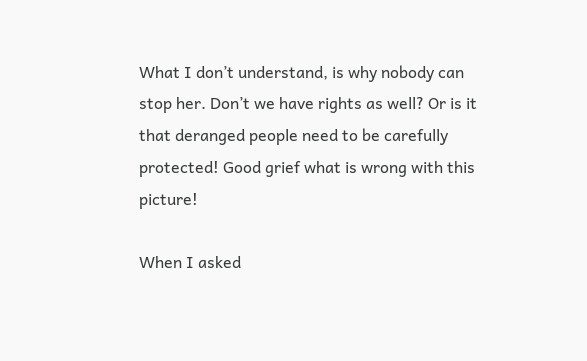What I don’t understand, is why nobody can stop her. Don’t we have rights as well? Or is it that deranged people need to be carefully protected! Good grief what is wrong with this picture!

When I asked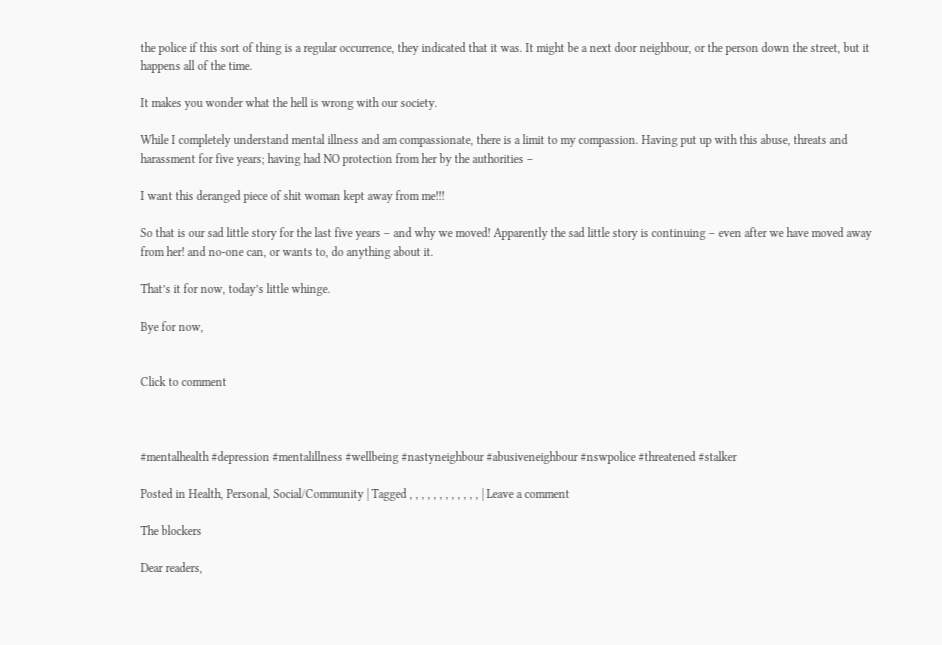the police if this sort of thing is a regular occurrence, they indicated that it was. It might be a next door neighbour, or the person down the street, but it happens all of the time.

It makes you wonder what the hell is wrong with our society.

While I completely understand mental illness and am compassionate, there is a limit to my compassion. Having put up with this abuse, threats and harassment for five years; having had NO protection from her by the authorities –

I want this deranged piece of shit woman kept away from me!!!

So that is our sad little story for the last five years – and why we moved! Apparently the sad little story is continuing – even after we have moved away from her! and no-one can, or wants to, do anything about it.

That’s it for now, today’s little whinge.

Bye for now,


Click to comment



#mentalhealth #depression #mentalillness #wellbeing #nastyneighbour #abusiveneighbour #nswpolice #threatened #stalker

Posted in Health, Personal, Social/Community | Tagged , , , , , , , , , , , , | Leave a comment

The blockers

Dear readers,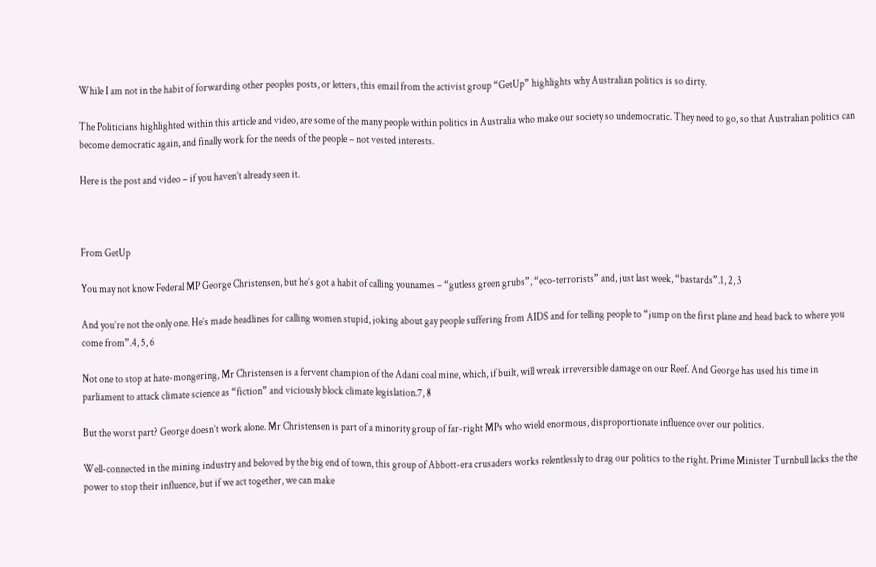While I am not in the habit of forwarding other peoples posts, or letters, this email from the activist group “GetUp” highlights why Australian politics is so dirty.

The Politicians highlighted within this article and video, are some of the many people within politics in Australia who make our society so undemocratic. They need to go, so that Australian politics can become democratic again, and finally work for the needs of the people – not vested interests.

Here is the post and video – if you haven’t already seen it.



From GetUp

You may not know Federal MP George Christensen, but he’s got a habit of calling younames – “gutless green grubs”, “eco-terrorists” and, just last week, “bastards”.1, 2, 3

And you’re not the only one. He’s made headlines for calling women stupid, joking about gay people suffering from AIDS and for telling people to “jump on the first plane and head back to where you come from”.4, 5, 6

Not one to stop at hate-mongering, Mr Christensen is a fervent champion of the Adani coal mine, which, if built, will wreak irreversible damage on our Reef. And George has used his time in parliament to attack climate science as “fiction” and viciously block climate legislation.7, 8

But the worst part? George doesn’t work alone. Mr Christensen is part of a minority group of far-right MPs who wield enormous, disproportionate influence over our politics.

Well-connected in the mining industry and beloved by the big end of town, this group of Abbott-era crusaders works relentlessly to drag our politics to the right. Prime Minister Turnbull lacks the the power to stop their influence, but if we act together, we can make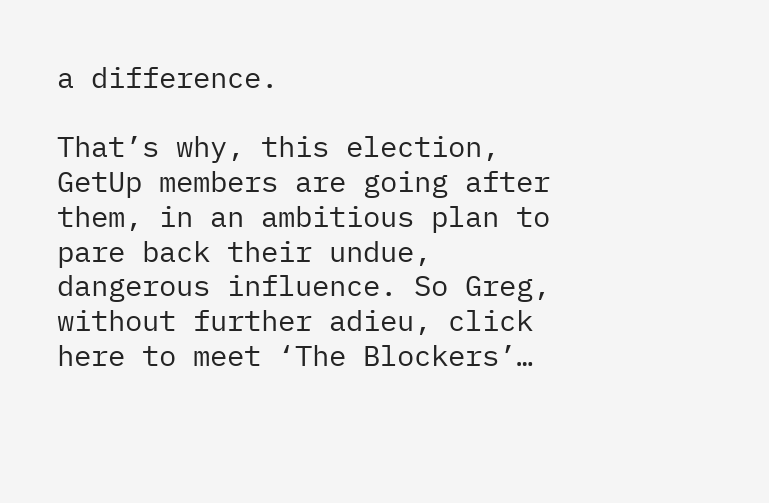a difference.

That’s why, this election, GetUp members are going after them, in an ambitious plan to pare back their undue, dangerous influence. So Greg, without further adieu, click here to meet ‘The Blockers’…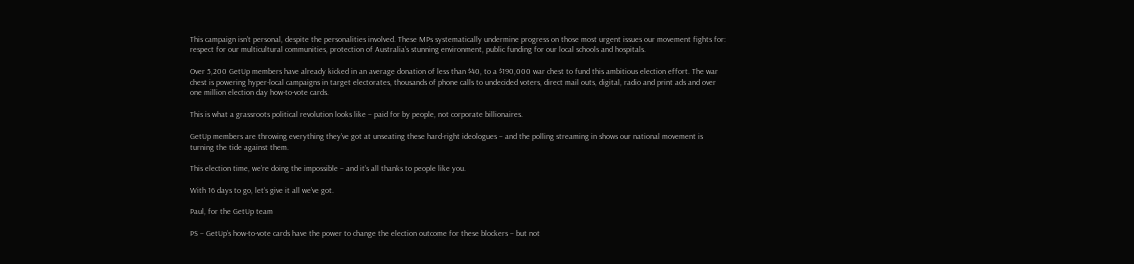This campaign isn’t personal, despite the personalities involved. These MPs systematically undermine progress on those most urgent issues our movement fights for: respect for our multicultural communities, protection of Australia’s stunning environment, public funding for our local schools and hospitals.

Over 5,200 GetUp members have already kicked in an average donation of less than $40, to a $190,000 war chest to fund this ambitious election effort. The war chest is powering hyper-local campaigns in target electorates, thousands of phone calls to undecided voters, direct mail outs, digital, radio and print ads and over one million election day how-to-vote cards.

This is what a grassroots political revolution looks like – paid for by people, not corporate billionaires.

GetUp members are throwing everything they’ve got at unseating these hard-right ideologues – and the polling streaming in shows our national movement is turning the tide against them.

This election time, we’re doing the impossible – and it’s all thanks to people like you.

With 16 days to go, let’s give it all we’ve got.

Paul, for the GetUp team

PS – GetUp’s how-to-vote cards have the power to change the election outcome for these blockers – but not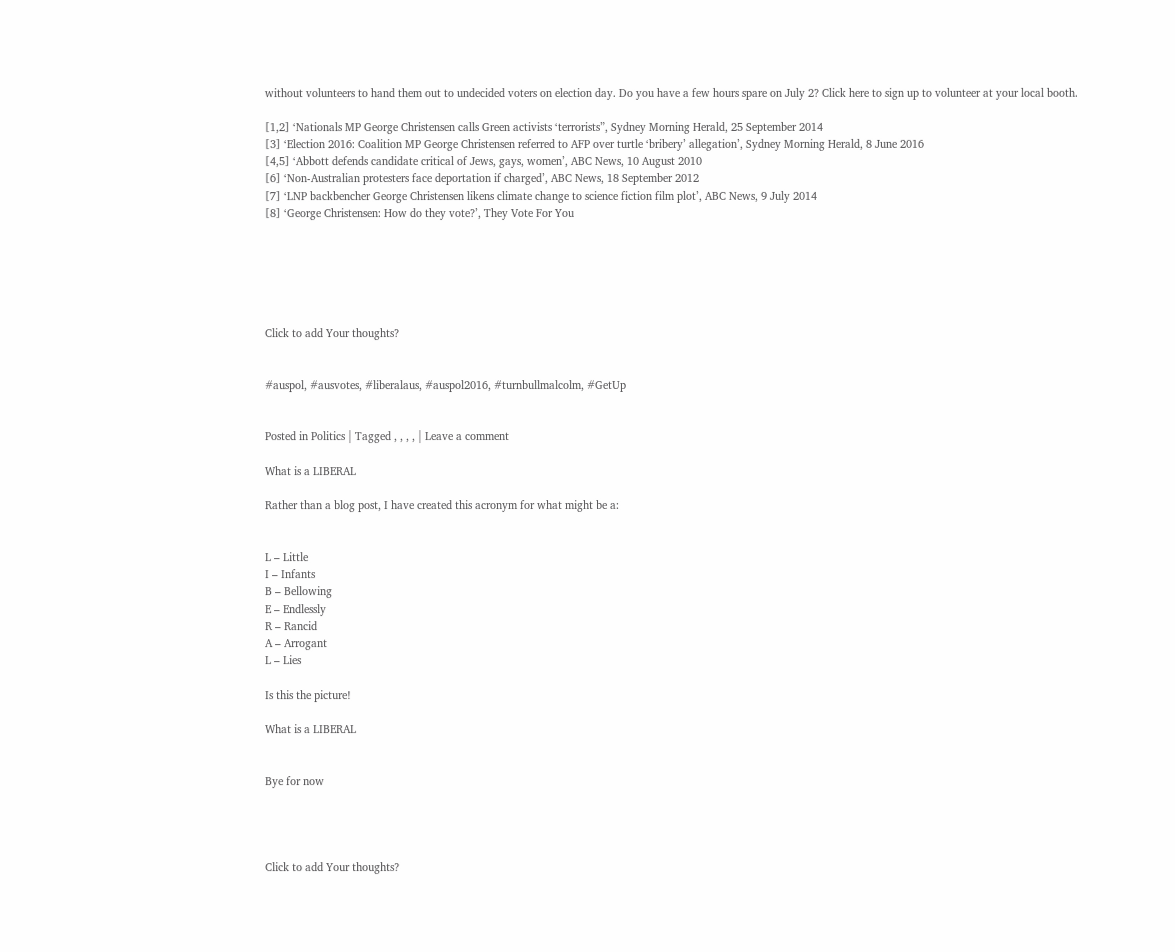without volunteers to hand them out to undecided voters on election day. Do you have a few hours spare on July 2? Click here to sign up to volunteer at your local booth.

[1,2] ‘Nationals MP George Christensen calls Green activists ‘terrorists”, Sydney Morning Herald, 25 September 2014
[3] ‘Election 2016: Coalition MP George Christensen referred to AFP over turtle ‘bribery’ allegation’, Sydney Morning Herald, 8 June 2016
[4,5] ‘Abbott defends candidate critical of Jews, gays, women’, ABC News, 10 August 2010
[6] ‘Non-Australian protesters face deportation if charged’, ABC News, 18 September 2012
[7] ‘LNP backbencher George Christensen likens climate change to science fiction film plot’, ABC News, 9 July 2014
[8] ‘George Christensen: How do they vote?’, They Vote For You






Click to add Your thoughts?


#auspol, #ausvotes, #liberalaus, #auspol2016, #turnbullmalcolm, #GetUp


Posted in Politics | Tagged , , , , | Leave a comment

What is a LIBERAL

Rather than a blog post, I have created this acronym for what might be a:


L – Little
I – Infants
B – Bellowing
E – Endlessly
R – Rancid
A – Arrogant
L – Lies

Is this the picture!

What is a LIBERAL


Bye for now




Click to add Your thoughts?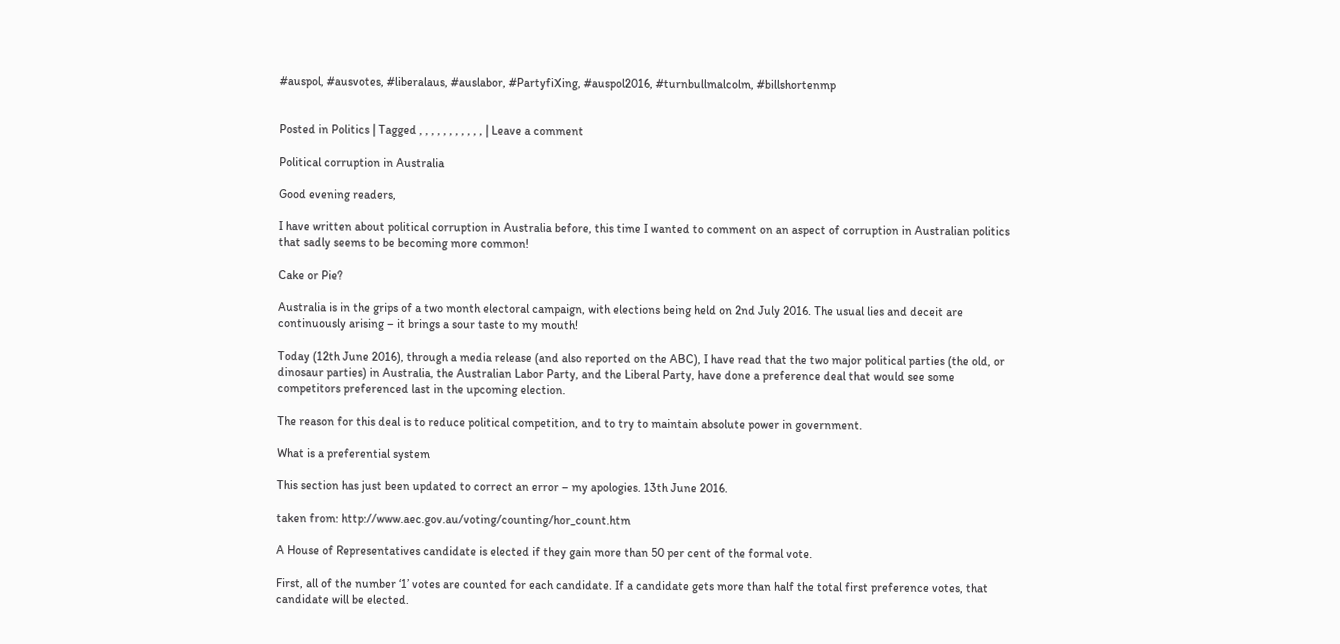#auspol, #ausvotes, #liberalaus, #auslabor, #PartyfiXing, #auspol2016, #turnbullmalcolm, #billshortenmp


Posted in Politics | Tagged , , , , , , , , , , , | Leave a comment

Political corruption in Australia

Good evening readers,

I have written about political corruption in Australia before, this time I wanted to comment on an aspect of corruption in Australian politics that sadly seems to be becoming more common!

Cake or Pie?

Australia is in the grips of a two month electoral campaign, with elections being held on 2nd July 2016. The usual lies and deceit are continuously arising – it brings a sour taste to my mouth!

Today (12th June 2016), through a media release (and also reported on the ABC), I have read that the two major political parties (the old, or dinosaur parties) in Australia, the Australian Labor Party, and the Liberal Party, have done a preference deal that would see some competitors preferenced last in the upcoming election.

The reason for this deal is to reduce political competition, and to try to maintain absolute power in government.

What is a preferential system

This section has just been updated to correct an error – my apologies. 13th June 2016.

taken from: http://www.aec.gov.au/voting/counting/hor_count.htm

A House of Representatives candidate is elected if they gain more than 50 per cent of the formal vote.

First, all of the number ‘1’ votes are counted for each candidate. If a candidate gets more than half the total first preference votes, that candidate will be elected.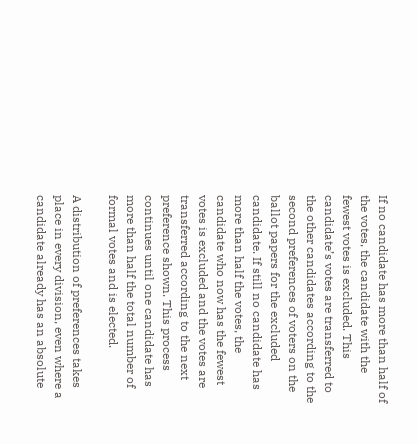If no candidate has more than half of the votes, the candidate with the fewest votes is excluded. This candidate’s votes are transferred to the other candidates according to the second preferences of voters on the ballot papers for the excluded candidate. If still no candidate has more than half the votes, the candidate who now has the fewest votes is excluded and the votes are transferred according to the next preference shown. This process continues until one candidate has more than half the total number of formal votes and is elected.

A distribution of preferences takes place in every division, even where a candidate already has an absolute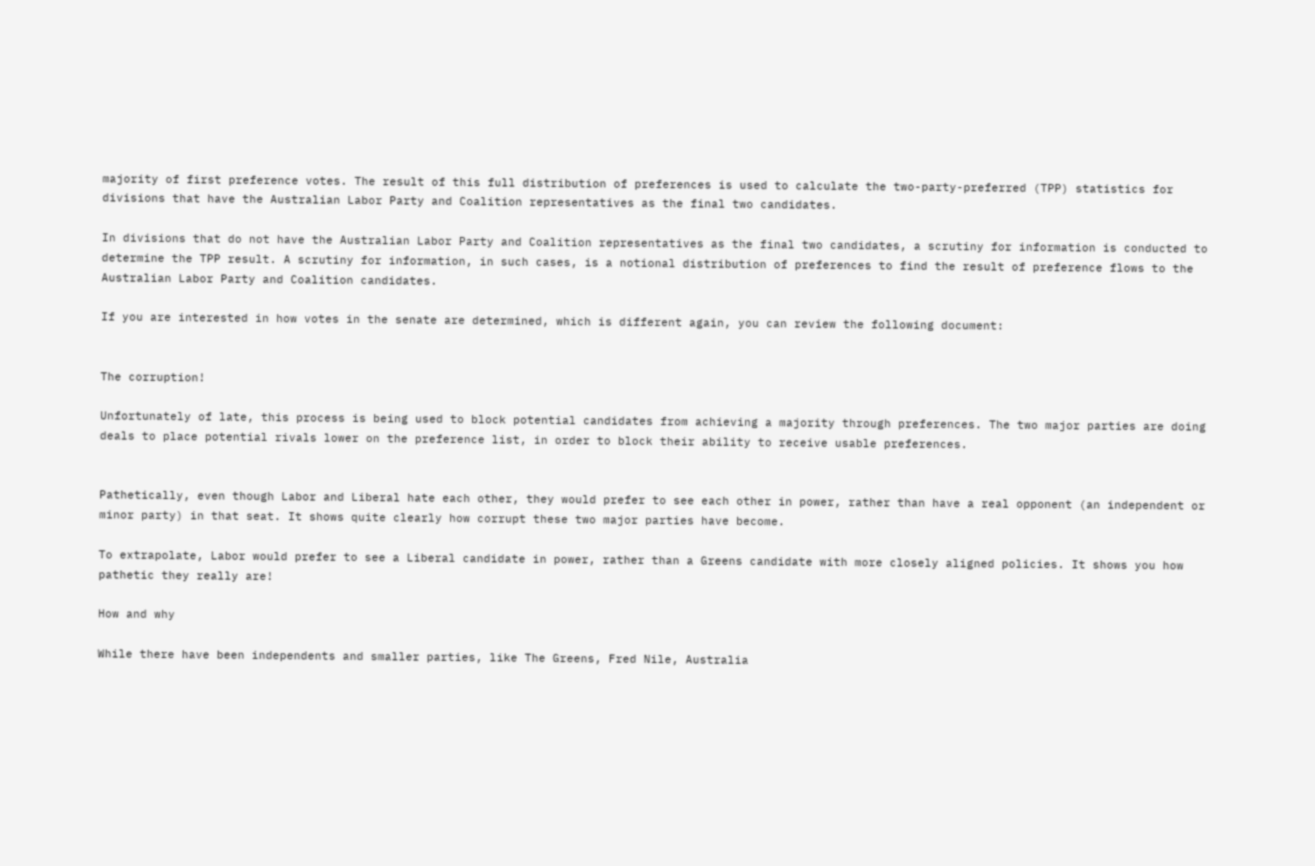majority of first preference votes. The result of this full distribution of preferences is used to calculate the two-party-preferred (TPP) statistics for divisions that have the Australian Labor Party and Coalition representatives as the final two candidates.

In divisions that do not have the Australian Labor Party and Coalition representatives as the final two candidates, a scrutiny for information is conducted to determine the TPP result. A scrutiny for information, in such cases, is a notional distribution of preferences to find the result of preference flows to the Australian Labor Party and Coalition candidates.

If you are interested in how votes in the senate are determined, which is different again, you can review the following document:


The corruption!

Unfortunately of late, this process is being used to block potential candidates from achieving a majority through preferences. The two major parties are doing deals to place potential rivals lower on the preference list, in order to block their ability to receive usable preferences.


Pathetically, even though Labor and Liberal hate each other, they would prefer to see each other in power, rather than have a real opponent (an independent or minor party) in that seat. It shows quite clearly how corrupt these two major parties have become.

To extrapolate, Labor would prefer to see a Liberal candidate in power, rather than a Greens candidate with more closely aligned policies. It shows you how pathetic they really are!

How and why

While there have been independents and smaller parties, like The Greens, Fred Nile, Australia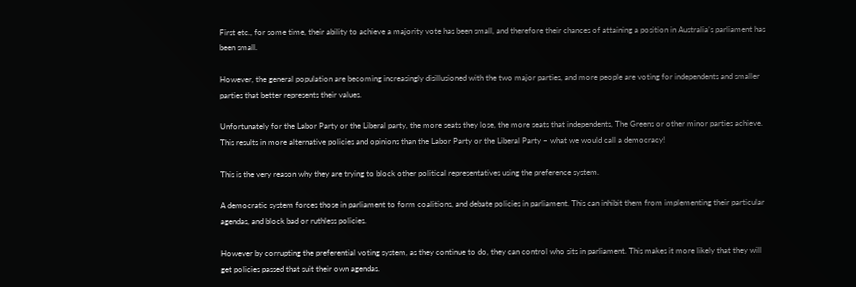First etc., for some time, their ability to achieve a majority vote has been small, and therefore their chances of attaining a position in Australia’s parliament has been small.

However, the general population are becoming increasingly disillusioned with the two major parties, and more people are voting for independents and smaller parties that better represents their values.

Unfortunately for the Labor Party or the Liberal party, the more seats they lose, the more seats that independents, The Greens or other minor parties achieve. This results in more alternative policies and opinions than the Labor Party or the Liberal Party – what we would call a democracy!

This is the very reason why they are trying to block other political representatives using the preference system.

A democratic system forces those in parliament to form coalitions, and debate policies in parliament. This can inhibit them from implementing their particular agendas, and block bad or ruthless policies.

However by corrupting the preferential voting system, as they continue to do, they can control who sits in parliament. This makes it more likely that they will get policies passed that suit their own agendas.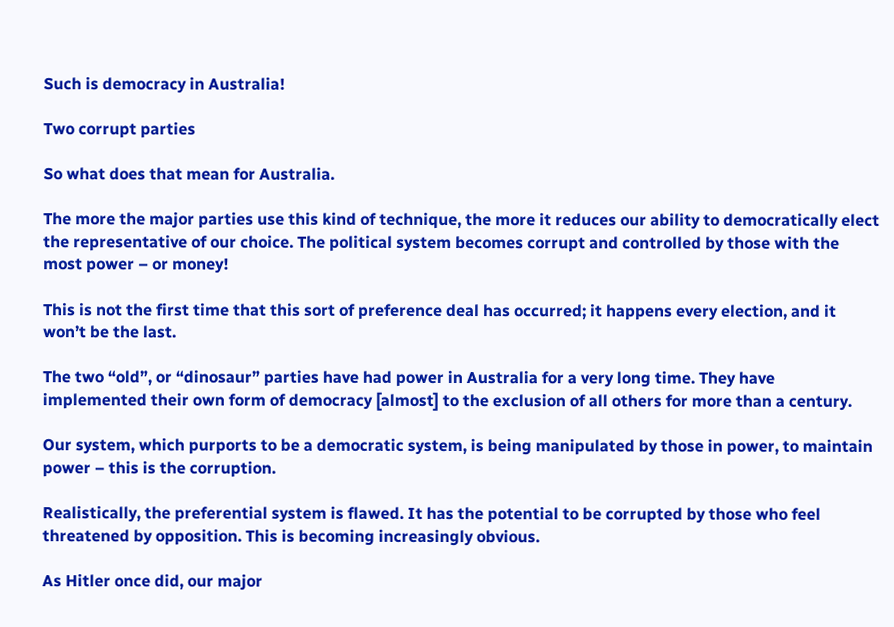Such is democracy in Australia!

Two corrupt parties

So what does that mean for Australia.

The more the major parties use this kind of technique, the more it reduces our ability to democratically elect the representative of our choice. The political system becomes corrupt and controlled by those with the most power – or money!

This is not the first time that this sort of preference deal has occurred; it happens every election, and it won’t be the last.

The two “old”, or “dinosaur” parties have had power in Australia for a very long time. They have implemented their own form of democracy [almost] to the exclusion of all others for more than a century.

Our system, which purports to be a democratic system, is being manipulated by those in power, to maintain power – this is the corruption.

Realistically, the preferential system is flawed. It has the potential to be corrupted by those who feel threatened by opposition. This is becoming increasingly obvious.

As Hitler once did, our major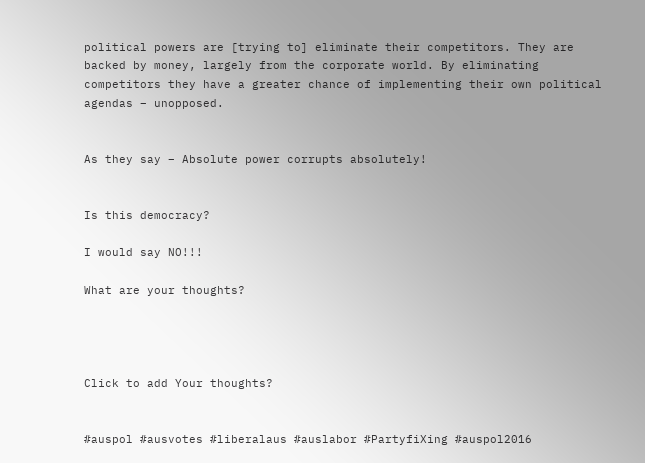political powers are [trying to] eliminate their competitors. They are backed by money, largely from the corporate world. By eliminating competitors they have a greater chance of implementing their own political agendas – unopposed.


As they say – Absolute power corrupts absolutely!


Is this democracy?

I would say NO!!!

What are your thoughts?




Click to add Your thoughts?


#auspol #ausvotes #liberalaus #auslabor #PartyfiXing #auspol2016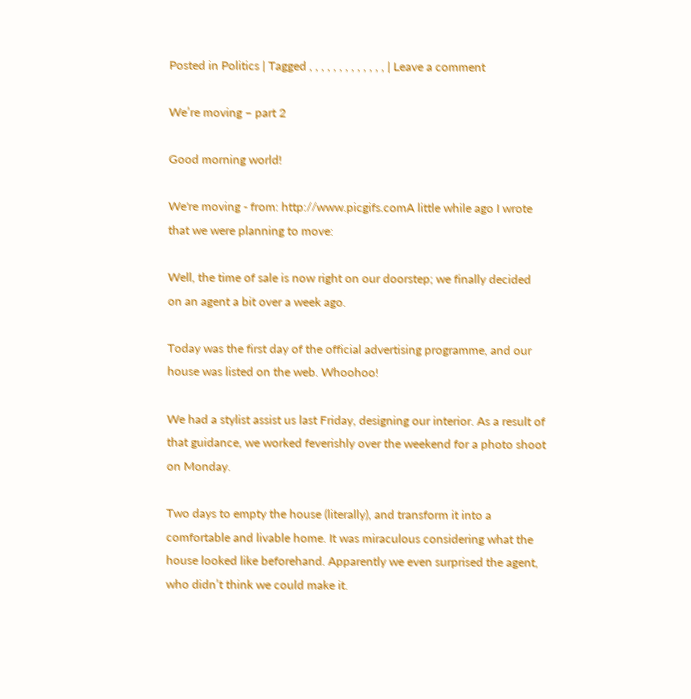Posted in Politics | Tagged , , , , , , , , , , , , , | Leave a comment

We’re moving – part 2

Good morning world!

We're moving - from: http://www.picgifs.comA little while ago I wrote that we were planning to move:

Well, the time of sale is now right on our doorstep; we finally decided on an agent a bit over a week ago.

Today was the first day of the official advertising programme, and our house was listed on the web. Whoohoo!

We had a stylist assist us last Friday, designing our interior. As a result of that guidance, we worked feverishly over the weekend for a photo shoot on Monday.

Two days to empty the house (literally), and transform it into a comfortable and livable home. It was miraculous considering what the house looked like beforehand. Apparently we even surprised the agent, who didn’t think we could make it.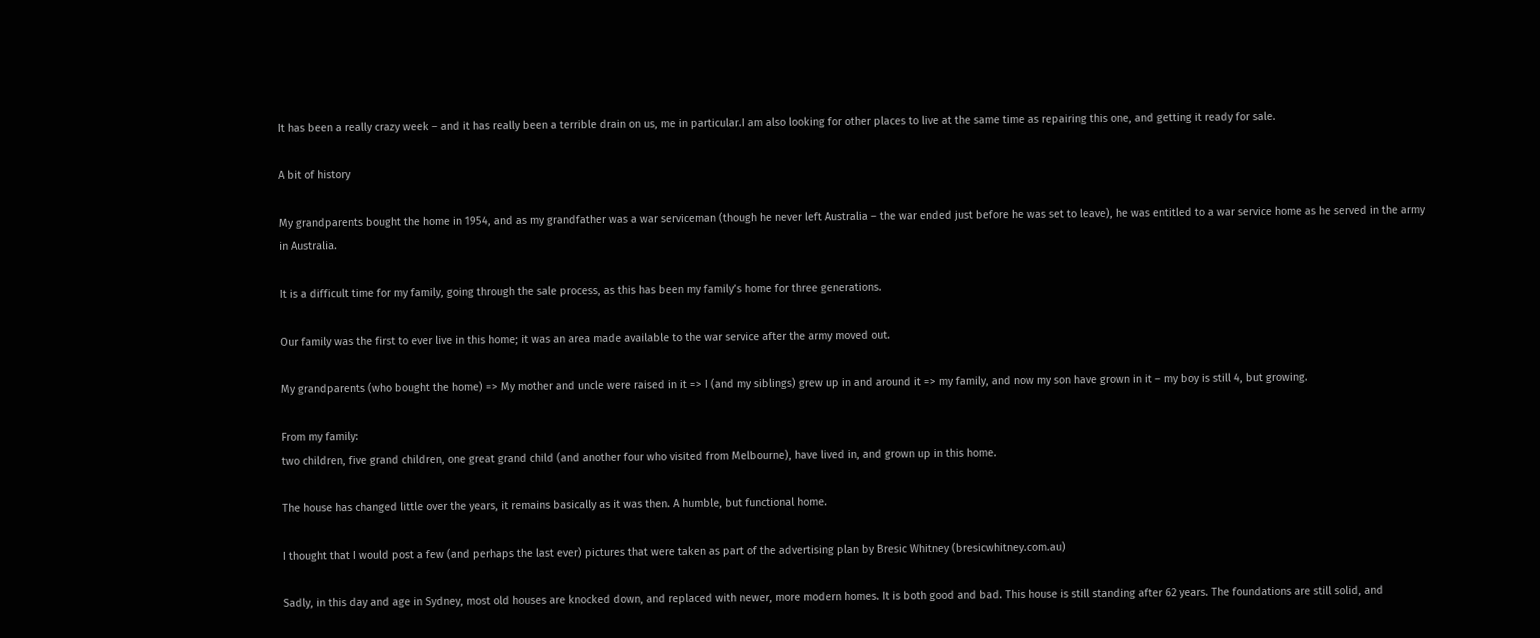It has been a really crazy week – and it has really been a terrible drain on us, me in particular.I am also looking for other places to live at the same time as repairing this one, and getting it ready for sale.

A bit of history

My grandparents bought the home in 1954, and as my grandfather was a war serviceman (though he never left Australia – the war ended just before he was set to leave), he was entitled to a war service home as he served in the army in Australia.

It is a difficult time for my family, going through the sale process, as this has been my family’s home for three generations.

Our family was the first to ever live in this home; it was an area made available to the war service after the army moved out.

My grandparents (who bought the home) => My mother and uncle were raised in it => I (and my siblings) grew up in and around it => my family, and now my son have grown in it – my boy is still 4, but growing.

From my family:
two children, five grand children, one great grand child (and another four who visited from Melbourne), have lived in, and grown up in this home.

The house has changed little over the years, it remains basically as it was then. A humble, but functional home.

I thought that I would post a few (and perhaps the last ever) pictures that were taken as part of the advertising plan by Bresic Whitney (bresicwhitney.com.au)

Sadly, in this day and age in Sydney, most old houses are knocked down, and replaced with newer, more modern homes. It is both good and bad. This house is still standing after 62 years. The foundations are still solid, and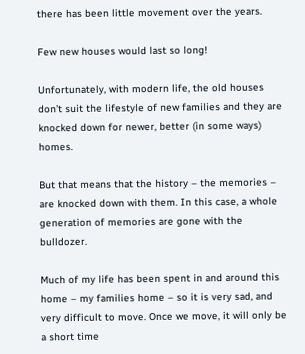there has been little movement over the years.

Few new houses would last so long!

Unfortunately, with modern life, the old houses don’t suit the lifestyle of new families and they are knocked down for newer, better (in some ways) homes.

But that means that the history – the memories – are knocked down with them. In this case, a whole generation of memories are gone with the bulldozer.

Much of my life has been spent in and around this home – my families home – so it is very sad, and very difficult to move. Once we move, it will only be a short time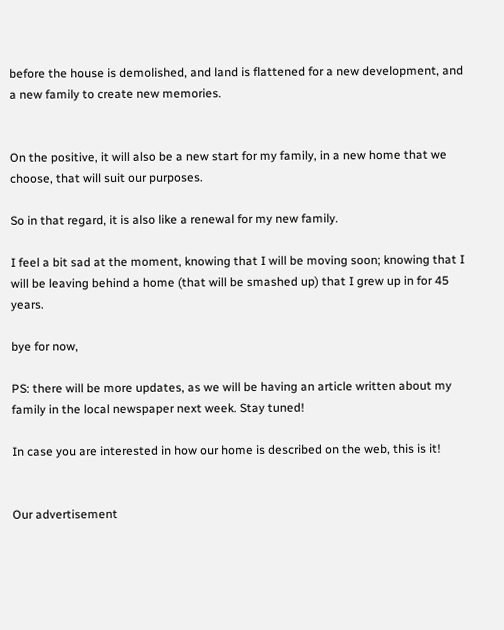before the house is demolished, and land is flattened for a new development, and a new family to create new memories.


On the positive, it will also be a new start for my family, in a new home that we choose, that will suit our purposes.

So in that regard, it is also like a renewal for my new family.

I feel a bit sad at the moment, knowing that I will be moving soon; knowing that I will be leaving behind a home (that will be smashed up) that I grew up in for 45 years.

bye for now,

PS: there will be more updates, as we will be having an article written about my family in the local newspaper next week. Stay tuned!

In case you are interested in how our home is described on the web, this is it!


Our advertisement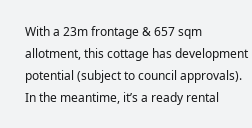With a 23m frontage & 657 sqm allotment, this cottage has development potential (subject to council approvals). In the meantime, it’s a ready rental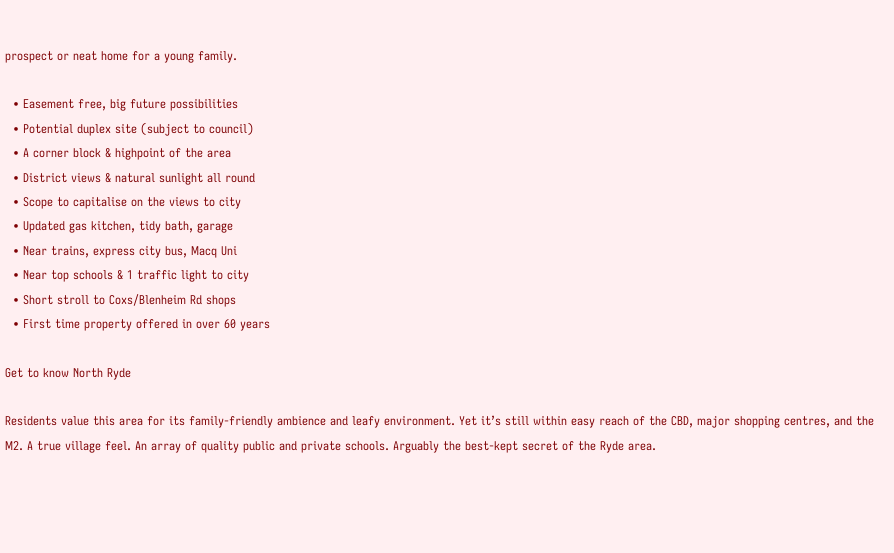prospect or neat home for a young family.

  • Easement free, big future possibilities
  • Potential duplex site (subject to council)
  • A corner block & highpoint of the area
  • District views & natural sunlight all round
  • Scope to capitalise on the views to city
  • Updated gas kitchen, tidy bath, garage
  • Near trains, express city bus, Macq Uni
  • Near top schools & 1 traffic light to city
  • Short stroll to Coxs/Blenheim Rd shops
  • First time property offered in over 60 years

Get to know North Ryde

Residents value this area for its family-friendly ambience and leafy environment. Yet it’s still within easy reach of the CBD, major shopping centres, and the M2. A true village feel. An array of quality public and private schools. Arguably the best-kept secret of the Ryde area.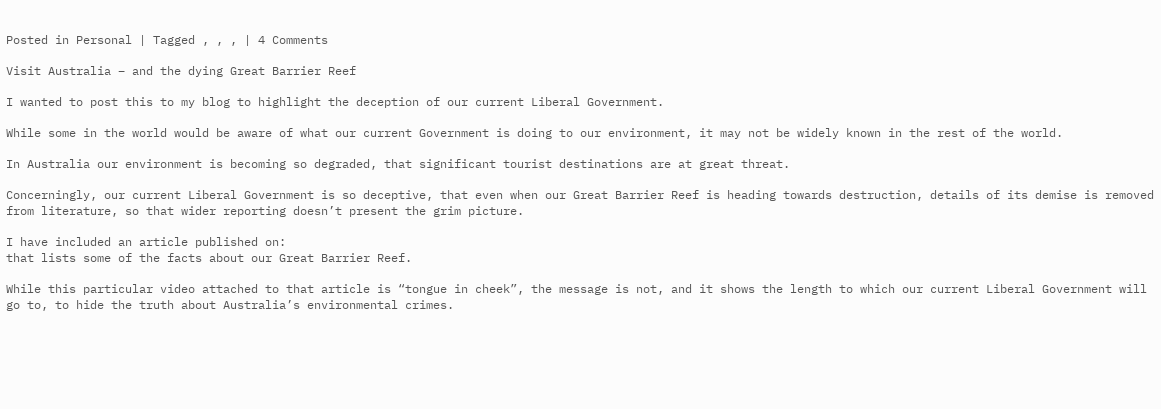Posted in Personal | Tagged , , , | 4 Comments

Visit Australia – and the dying Great Barrier Reef

I wanted to post this to my blog to highlight the deception of our current Liberal Government.

While some in the world would be aware of what our current Government is doing to our environment, it may not be widely known in the rest of the world.

In Australia our environment is becoming so degraded, that significant tourist destinations are at great threat.

Concerningly, our current Liberal Government is so deceptive, that even when our Great Barrier Reef is heading towards destruction, details of its demise is removed from literature, so that wider reporting doesn’t present the grim picture.

I have included an article published on:
that lists some of the facts about our Great Barrier Reef.

While this particular video attached to that article is “tongue in cheek”, the message is not, and it shows the length to which our current Liberal Government will go to, to hide the truth about Australia’s environmental crimes.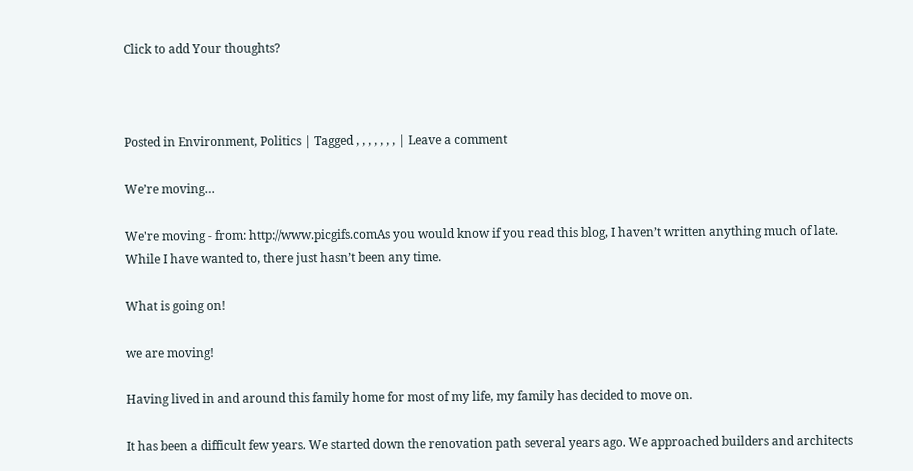Click to add Your thoughts?



Posted in Environment, Politics | Tagged , , , , , , , | Leave a comment

We’re moving…

We're moving - from: http://www.picgifs.comAs you would know if you read this blog, I haven’t written anything much of late. While I have wanted to, there just hasn’t been any time.

What is going on!

we are moving!

Having lived in and around this family home for most of my life, my family has decided to move on.

It has been a difficult few years. We started down the renovation path several years ago. We approached builders and architects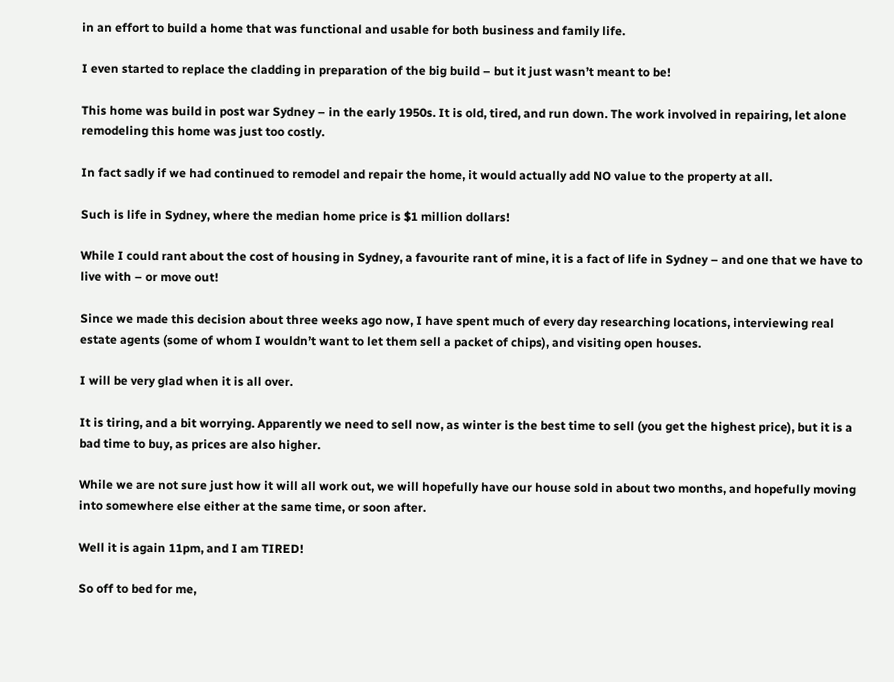in an effort to build a home that was functional and usable for both business and family life.

I even started to replace the cladding in preparation of the big build – but it just wasn’t meant to be!

This home was build in post war Sydney – in the early 1950s. It is old, tired, and run down. The work involved in repairing, let alone remodeling this home was just too costly.

In fact sadly if we had continued to remodel and repair the home, it would actually add NO value to the property at all.

Such is life in Sydney, where the median home price is $1 million dollars!

While I could rant about the cost of housing in Sydney, a favourite rant of mine, it is a fact of life in Sydney – and one that we have to live with – or move out!

Since we made this decision about three weeks ago now, I have spent much of every day researching locations, interviewing real estate agents (some of whom I wouldn’t want to let them sell a packet of chips), and visiting open houses.

I will be very glad when it is all over.

It is tiring, and a bit worrying. Apparently we need to sell now, as winter is the best time to sell (you get the highest price), but it is a bad time to buy, as prices are also higher.

While we are not sure just how it will all work out, we will hopefully have our house sold in about two months, and hopefully moving into somewhere else either at the same time, or soon after.

Well it is again 11pm, and I am TIRED!

So off to bed for me,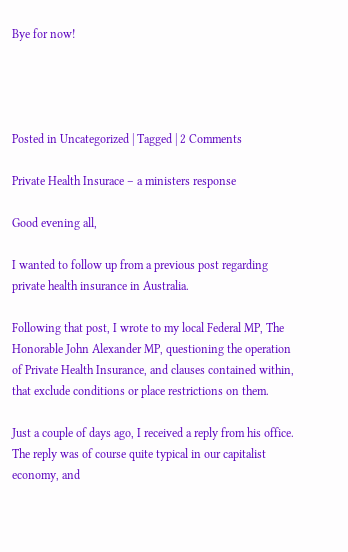Bye for now!




Posted in Uncategorized | Tagged | 2 Comments

Private Health Insurace – a ministers response

Good evening all,

I wanted to follow up from a previous post regarding private health insurance in Australia.

Following that post, I wrote to my local Federal MP, The Honorable John Alexander MP, questioning the operation of Private Health Insurance, and clauses contained within, that exclude conditions or place restrictions on them.

Just a couple of days ago, I received a reply from his office. The reply was of course quite typical in our capitalist economy, and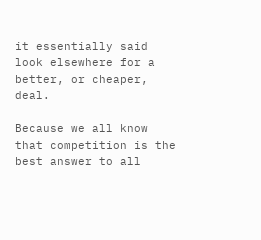it essentially said look elsewhere for a better, or cheaper, deal.

Because we all know that competition is the best answer to all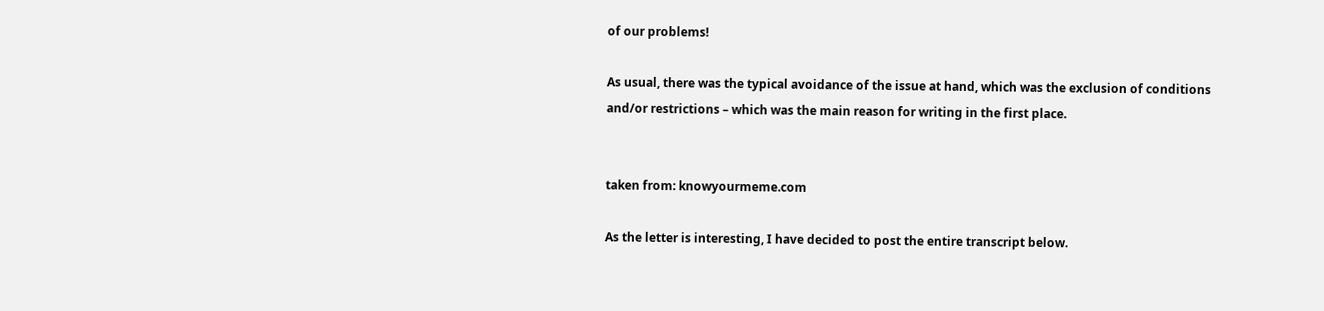of our problems!

As usual, there was the typical avoidance of the issue at hand, which was the exclusion of conditions and/or restrictions – which was the main reason for writing in the first place.


taken from: knowyourmeme.com

As the letter is interesting, I have decided to post the entire transcript below.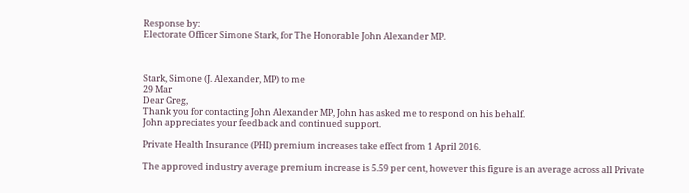Response by:
Electorate Officer Simone Stark, for The Honorable John Alexander MP.



Stark, Simone (J. Alexander, MP) to me
29 Mar
Dear Greg,
Thank you for contacting John Alexander MP, John has asked me to respond on his behalf.
John appreciates your feedback and continued support.

Private Health Insurance (PHI) premium increases take effect from 1 April 2016.

The approved industry average premium increase is 5.59 per cent, however this figure is an average across all Private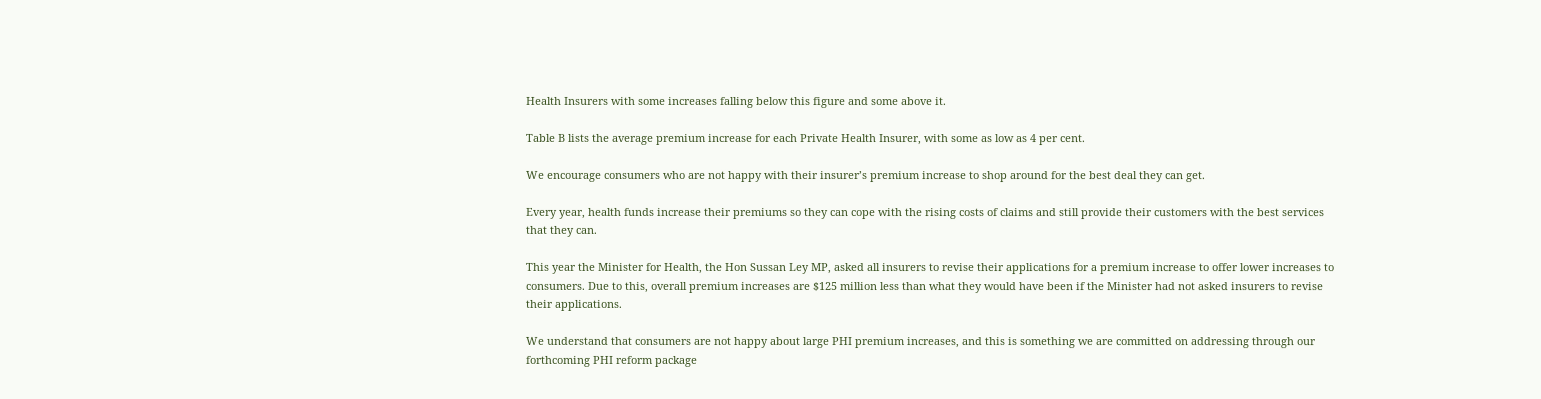Health Insurers with some increases falling below this figure and some above it.

Table B lists the average premium increase for each Private Health Insurer, with some as low as 4 per cent.

We encourage consumers who are not happy with their insurer’s premium increase to shop around for the best deal they can get.

Every year, health funds increase their premiums so they can cope with the rising costs of claims and still provide their customers with the best services that they can.

This year the Minister for Health, the Hon Sussan Ley MP, asked all insurers to revise their applications for a premium increase to offer lower increases to consumers. Due to this, overall premium increases are $125 million less than what they would have been if the Minister had not asked insurers to revise their applications.

We understand that consumers are not happy about large PHI premium increases, and this is something we are committed on addressing through our forthcoming PHI reform package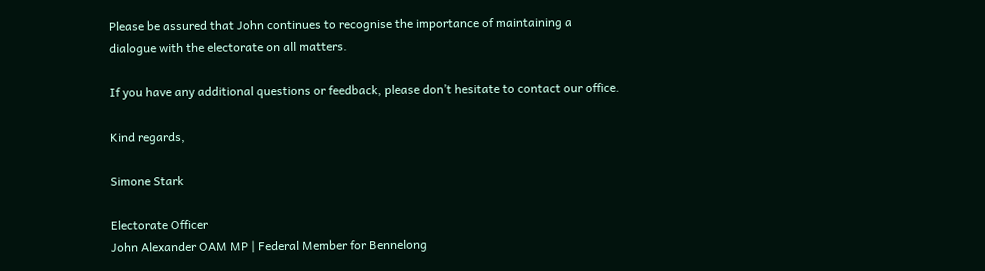Please be assured that John continues to recognise the importance of maintaining a dialogue with the electorate on all matters.

If you have any additional questions or feedback, please don’t hesitate to contact our office.

Kind regards,

Simone Stark

Electorate Officer
John Alexander OAM MP | Federal Member for Bennelong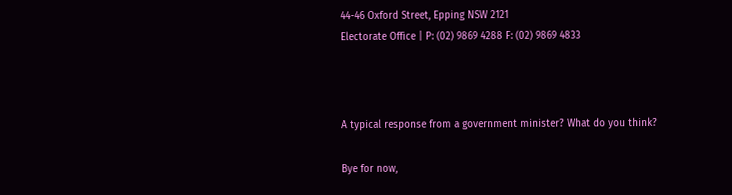44-46 Oxford Street, Epping NSW 2121
Electorate Office | P: (02) 9869 4288 F: (02) 9869 4833



A typical response from a government minister? What do you think?

Bye for now,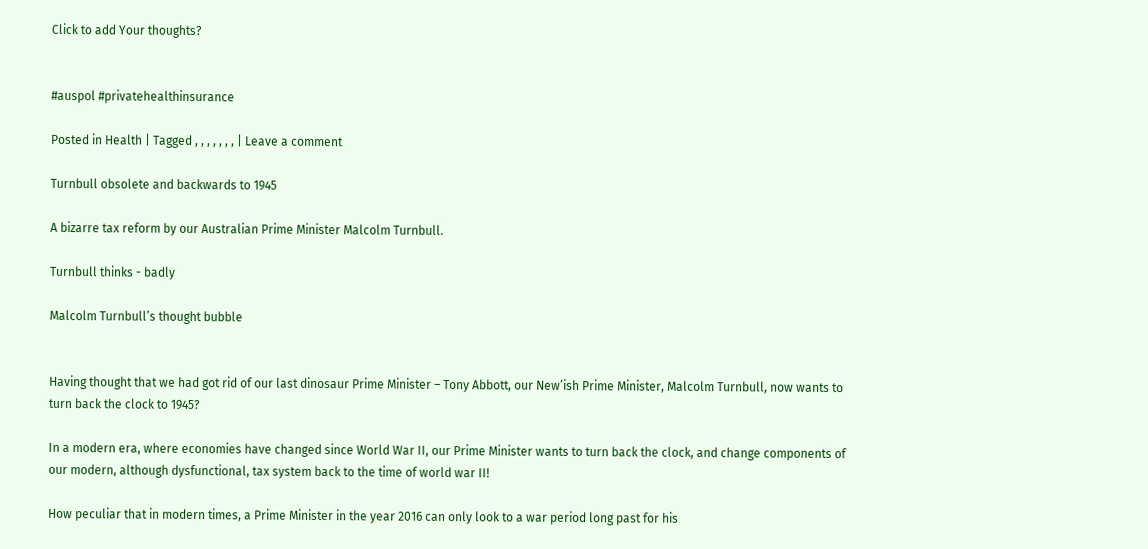Click to add Your thoughts?


#auspol #privatehealthinsurance

Posted in Health | Tagged , , , , , , , | Leave a comment

Turnbull obsolete and backwards to 1945

A bizarre tax reform by our Australian Prime Minister Malcolm Turnbull.

Turnbull thinks - badly

Malcolm Turnbull’s thought bubble


Having thought that we had got rid of our last dinosaur Prime Minister – Tony Abbott, our New’ish Prime Minister, Malcolm Turnbull, now wants to turn back the clock to 1945?

In a modern era, where economies have changed since World War II, our Prime Minister wants to turn back the clock, and change components of our modern, although dysfunctional, tax system back to the time of world war II!

How peculiar that in modern times, a Prime Minister in the year 2016 can only look to a war period long past for his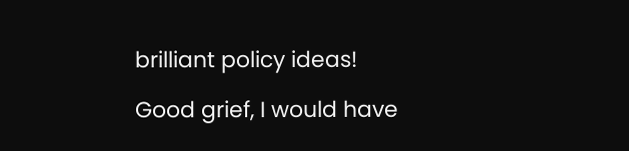brilliant policy ideas!

Good grief, I would have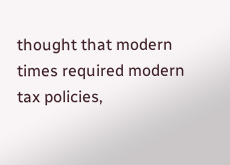thought that modern times required modern tax policies,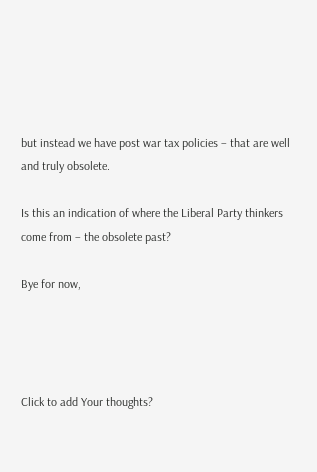but instead we have post war tax policies – that are well and truly obsolete.

Is this an indication of where the Liberal Party thinkers come from – the obsolete past?

Bye for now,




Click to add Your thoughts?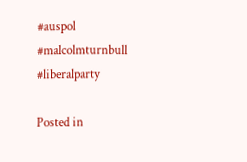#auspol #malcolmturnbull #liberalparty

Posted in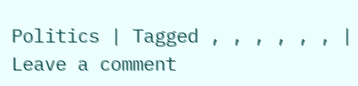Politics | Tagged , , , , , , | Leave a comment